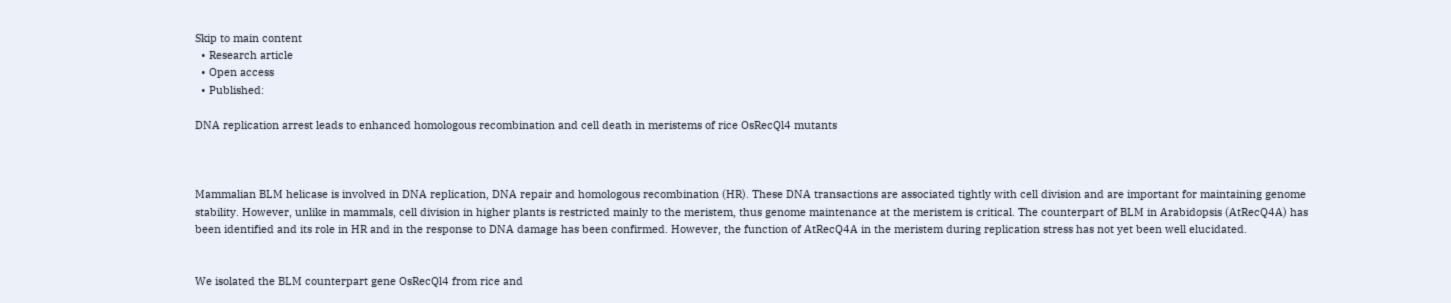Skip to main content
  • Research article
  • Open access
  • Published:

DNA replication arrest leads to enhanced homologous recombination and cell death in meristems of rice OsRecQl4 mutants



Mammalian BLM helicase is involved in DNA replication, DNA repair and homologous recombination (HR). These DNA transactions are associated tightly with cell division and are important for maintaining genome stability. However, unlike in mammals, cell division in higher plants is restricted mainly to the meristem, thus genome maintenance at the meristem is critical. The counterpart of BLM in Arabidopsis (AtRecQ4A) has been identified and its role in HR and in the response to DNA damage has been confirmed. However, the function of AtRecQ4A in the meristem during replication stress has not yet been well elucidated.


We isolated the BLM counterpart gene OsRecQl4 from rice and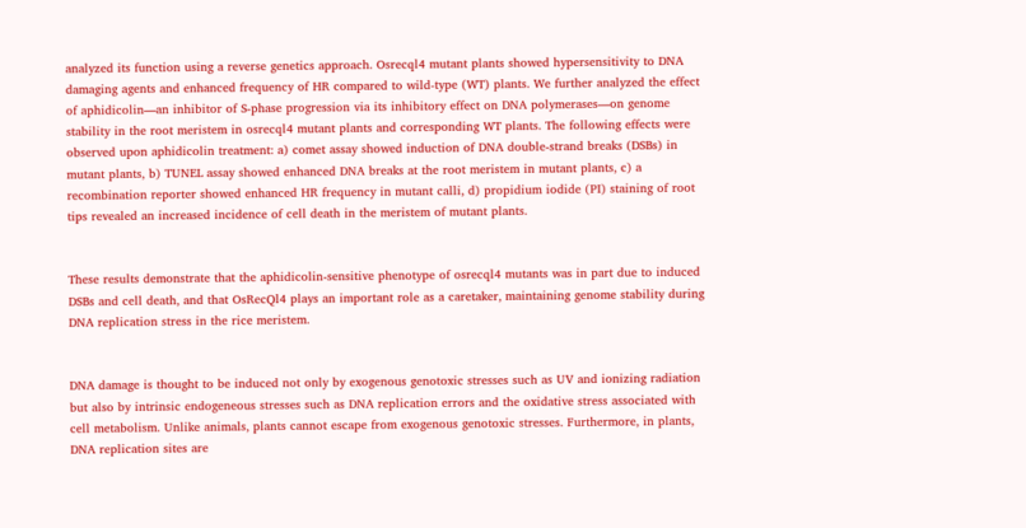analyzed its function using a reverse genetics approach. Osrecql4 mutant plants showed hypersensitivity to DNA damaging agents and enhanced frequency of HR compared to wild-type (WT) plants. We further analyzed the effect of aphidicolin—an inhibitor of S-phase progression via its inhibitory effect on DNA polymerases—on genome stability in the root meristem in osrecql4 mutant plants and corresponding WT plants. The following effects were observed upon aphidicolin treatment: a) comet assay showed induction of DNA double-strand breaks (DSBs) in mutant plants, b) TUNEL assay showed enhanced DNA breaks at the root meristem in mutant plants, c) a recombination reporter showed enhanced HR frequency in mutant calli, d) propidium iodide (PI) staining of root tips revealed an increased incidence of cell death in the meristem of mutant plants.


These results demonstrate that the aphidicolin-sensitive phenotype of osrecql4 mutants was in part due to induced DSBs and cell death, and that OsRecQl4 plays an important role as a caretaker, maintaining genome stability during DNA replication stress in the rice meristem.


DNA damage is thought to be induced not only by exogenous genotoxic stresses such as UV and ionizing radiation but also by intrinsic endogeneous stresses such as DNA replication errors and the oxidative stress associated with cell metabolism. Unlike animals, plants cannot escape from exogenous genotoxic stresses. Furthermore, in plants, DNA replication sites are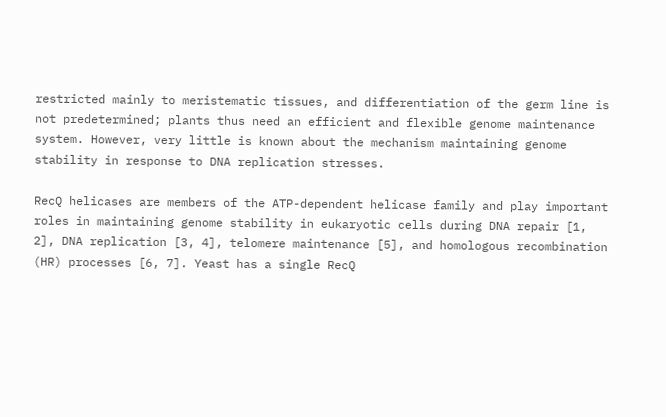restricted mainly to meristematic tissues, and differentiation of the germ line is not predetermined; plants thus need an efficient and flexible genome maintenance system. However, very little is known about the mechanism maintaining genome stability in response to DNA replication stresses.

RecQ helicases are members of the ATP-dependent helicase family and play important roles in maintaining genome stability in eukaryotic cells during DNA repair [1, 2], DNA replication [3, 4], telomere maintenance [5], and homologous recombination (HR) processes [6, 7]. Yeast has a single RecQ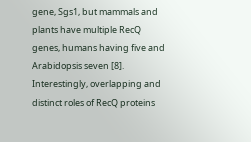gene, Sgs1, but mammals and plants have multiple RecQ genes, humans having five and Arabidopsis seven [8]. Interestingly, overlapping and distinct roles of RecQ proteins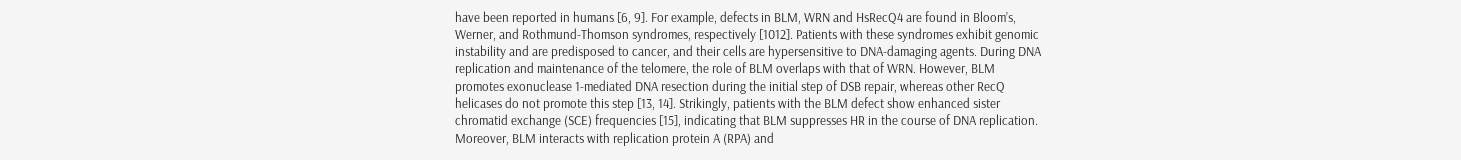have been reported in humans [6, 9]. For example, defects in BLM, WRN and HsRecQ4 are found in Bloom’s, Werner, and Rothmund-Thomson syndromes, respectively [1012]. Patients with these syndromes exhibit genomic instability and are predisposed to cancer, and their cells are hypersensitive to DNA-damaging agents. During DNA replication and maintenance of the telomere, the role of BLM overlaps with that of WRN. However, BLM promotes exonuclease 1-mediated DNA resection during the initial step of DSB repair, whereas other RecQ helicases do not promote this step [13, 14]. Strikingly, patients with the BLM defect show enhanced sister chromatid exchange (SCE) frequencies [15], indicating that BLM suppresses HR in the course of DNA replication. Moreover, BLM interacts with replication protein A (RPA) and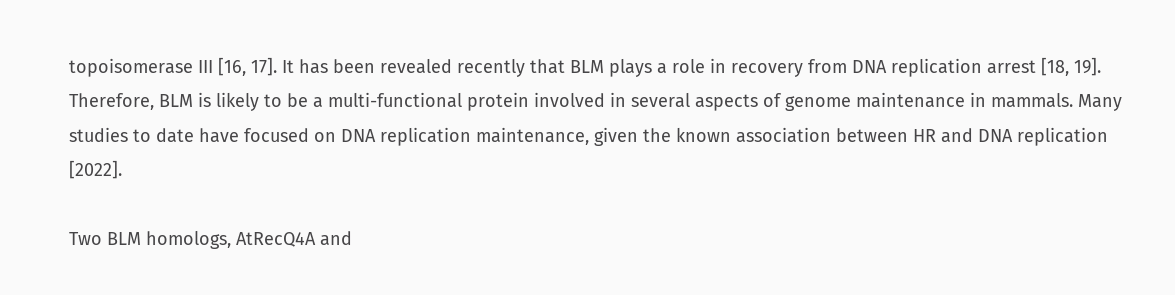topoisomerase III [16, 17]. It has been revealed recently that BLM plays a role in recovery from DNA replication arrest [18, 19]. Therefore, BLM is likely to be a multi-functional protein involved in several aspects of genome maintenance in mammals. Many studies to date have focused on DNA replication maintenance, given the known association between HR and DNA replication [2022].

Two BLM homologs, AtRecQ4A and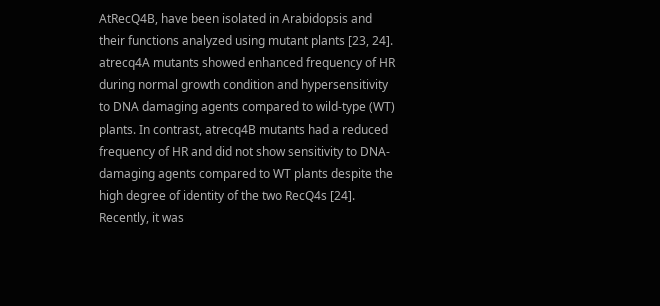AtRecQ4B, have been isolated in Arabidopsis and their functions analyzed using mutant plants [23, 24]. atrecq4A mutants showed enhanced frequency of HR during normal growth condition and hypersensitivity to DNA damaging agents compared to wild-type (WT) plants. In contrast, atrecq4B mutants had a reduced frequency of HR and did not show sensitivity to DNA-damaging agents compared to WT plants despite the high degree of identity of the two RecQ4s [24]. Recently, it was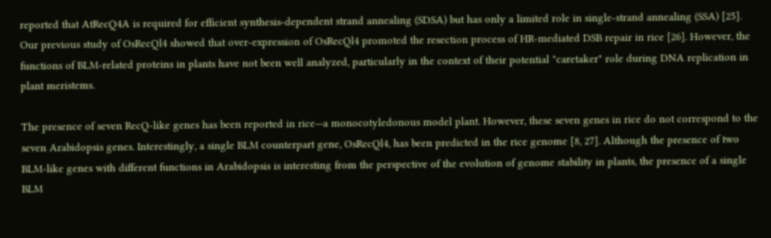reported that AtRecQ4A is required for efficient synthesis-dependent strand annealing (SDSA) but has only a limited role in single-strand annealing (SSA) [25]. Our previous study of OsRecQl4 showed that over-expression of OsRecQl4 promoted the resection process of HR-mediated DSB repair in rice [26]. However, the functions of BLM-related proteins in plants have not been well analyzed, particularly in the context of their potential "caretaker" role during DNA replication in plant meristems.

The presence of seven RecQ-like genes has been reported in rice—a monocotyledonous model plant. However, these seven genes in rice do not correspond to the seven Arabidopsis genes. Interestingly, a single BLM counterpart gene, OsRecQl4, has been predicted in the rice genome [8, 27]. Although the presence of two BLM-like genes with different functions in Arabidopsis is interesting from the perspective of the evolution of genome stability in plants, the presence of a single BLM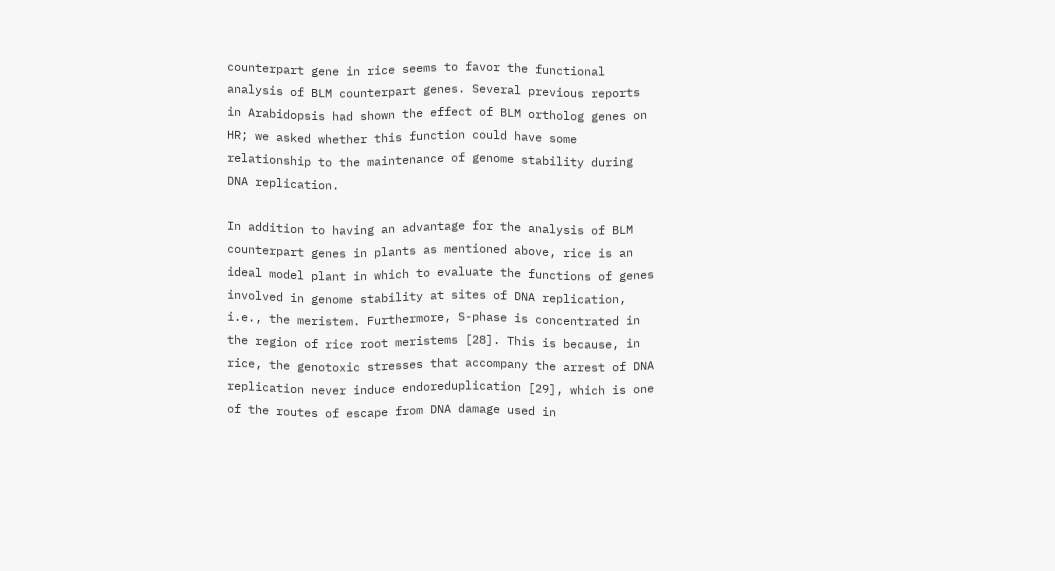counterpart gene in rice seems to favor the functional analysis of BLM counterpart genes. Several previous reports in Arabidopsis had shown the effect of BLM ortholog genes on HR; we asked whether this function could have some relationship to the maintenance of genome stability during DNA replication.

In addition to having an advantage for the analysis of BLM counterpart genes in plants as mentioned above, rice is an ideal model plant in which to evaluate the functions of genes involved in genome stability at sites of DNA replication, i.e., the meristem. Furthermore, S-phase is concentrated in the region of rice root meristems [28]. This is because, in rice, the genotoxic stresses that accompany the arrest of DNA replication never induce endoreduplication [29], which is one of the routes of escape from DNA damage used in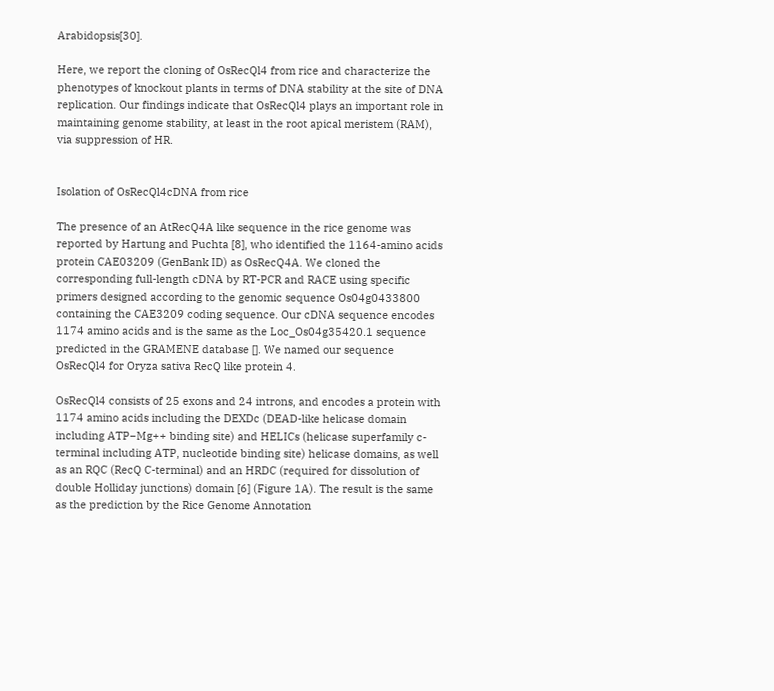Arabidopsis[30].

Here, we report the cloning of OsRecQl4 from rice and characterize the phenotypes of knockout plants in terms of DNA stability at the site of DNA replication. Our findings indicate that OsRecQl4 plays an important role in maintaining genome stability, at least in the root apical meristem (RAM), via suppression of HR.


Isolation of OsRecQl4cDNA from rice

The presence of an AtRecQ4A like sequence in the rice genome was reported by Hartung and Puchta [8], who identified the 1164-amino acids protein CAE03209 (GenBank ID) as OsRecQ4A. We cloned the corresponding full-length cDNA by RT-PCR and RACE using specific primers designed according to the genomic sequence Os04g0433800 containing the CAE3209 coding sequence. Our cDNA sequence encodes 1174 amino acids and is the same as the Loc_Os04g35420.1 sequence predicted in the GRAMENE database []. We named our sequence OsRecQl4 for Oryza sativa RecQ like protein 4.

OsRecQl4 consists of 25 exons and 24 introns, and encodes a protein with 1174 amino acids including the DEXDc (DEAD-like helicase domain including ATP−Mg++ binding site) and HELICs (helicase superfamily c-terminal including ATP, nucleotide binding site) helicase domains, as well as an RQC (RecQ C-terminal) and an HRDC (required for dissolution of double Holliday junctions) domain [6] (Figure 1A). The result is the same as the prediction by the Rice Genome Annotation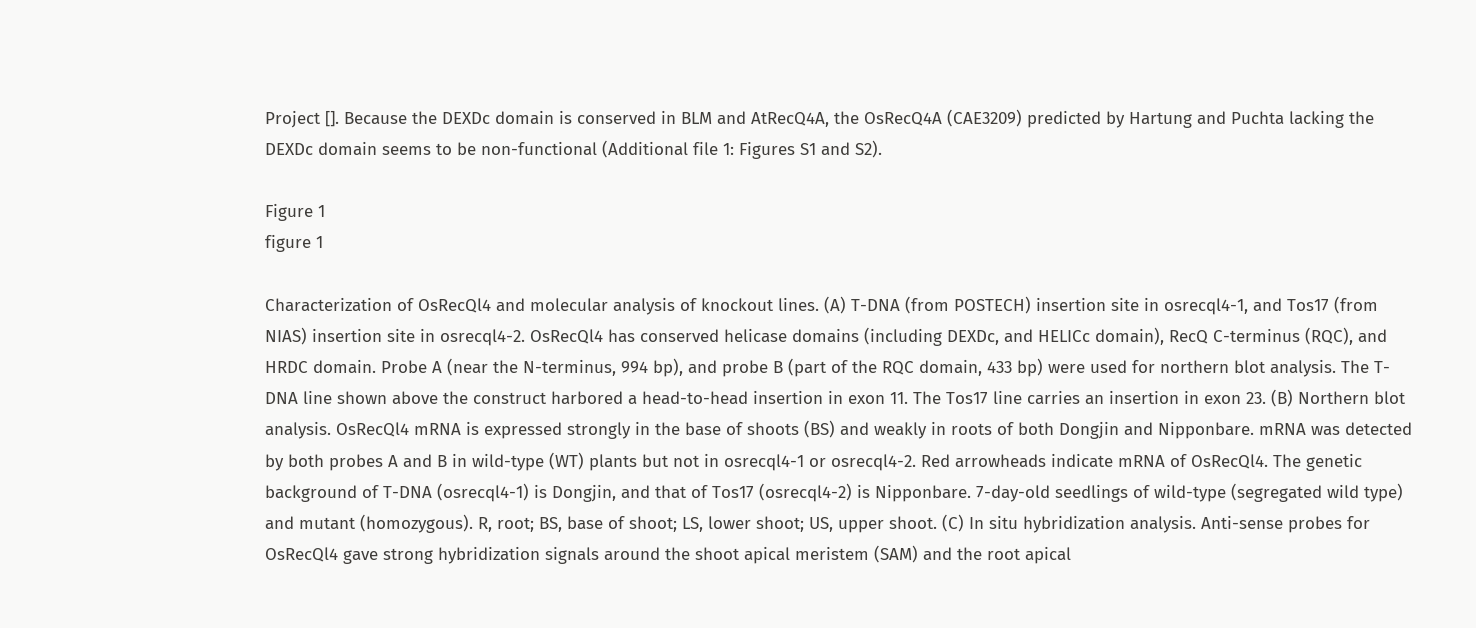Project []. Because the DEXDc domain is conserved in BLM and AtRecQ4A, the OsRecQ4A (CAE3209) predicted by Hartung and Puchta lacking the DEXDc domain seems to be non-functional (Additional file 1: Figures S1 and S2).

Figure 1
figure 1

Characterization of OsRecQl4 and molecular analysis of knockout lines. (A) T-DNA (from POSTECH) insertion site in osrecql4-1, and Tos17 (from NIAS) insertion site in osrecql4-2. OsRecQl4 has conserved helicase domains (including DEXDc, and HELICc domain), RecQ C-terminus (RQC), and HRDC domain. Probe A (near the N-terminus, 994 bp), and probe B (part of the RQC domain, 433 bp) were used for northern blot analysis. The T-DNA line shown above the construct harbored a head-to-head insertion in exon 11. The Tos17 line carries an insertion in exon 23. (B) Northern blot analysis. OsRecQl4 mRNA is expressed strongly in the base of shoots (BS) and weakly in roots of both Dongjin and Nipponbare. mRNA was detected by both probes A and B in wild-type (WT) plants but not in osrecql4-1 or osrecql4-2. Red arrowheads indicate mRNA of OsRecQl4. The genetic background of T-DNA (osrecql4-1) is Dongjin, and that of Tos17 (osrecql4-2) is Nipponbare. 7-day-old seedlings of wild-type (segregated wild type) and mutant (homozygous). R, root; BS, base of shoot; LS, lower shoot; US, upper shoot. (C) In situ hybridization analysis. Anti-sense probes for OsRecQl4 gave strong hybridization signals around the shoot apical meristem (SAM) and the root apical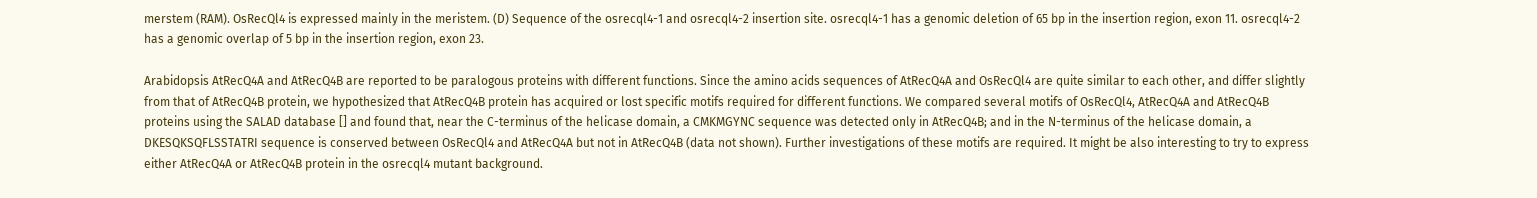merstem (RAM). OsRecQl4 is expressed mainly in the meristem. (D) Sequence of the osrecql4-1 and osrecql4-2 insertion site. osrecql4-1 has a genomic deletion of 65 bp in the insertion region, exon 11. osrecql4-2 has a genomic overlap of 5 bp in the insertion region, exon 23.

Arabidopsis AtRecQ4A and AtRecQ4B are reported to be paralogous proteins with different functions. Since the amino acids sequences of AtRecQ4A and OsRecQl4 are quite similar to each other, and differ slightly from that of AtRecQ4B protein, we hypothesized that AtRecQ4B protein has acquired or lost specific motifs required for different functions. We compared several motifs of OsRecQl4, AtRecQ4A and AtRecQ4B proteins using the SALAD database [] and found that, near the C-terminus of the helicase domain, a CMKMGYNC sequence was detected only in AtRecQ4B; and in the N-terminus of the helicase domain, a DKESQKSQFLSSTATRI sequence is conserved between OsRecQl4 and AtRecQ4A but not in AtRecQ4B (data not shown). Further investigations of these motifs are required. It might be also interesting to try to express either AtRecQ4A or AtRecQ4B protein in the osrecql4 mutant background.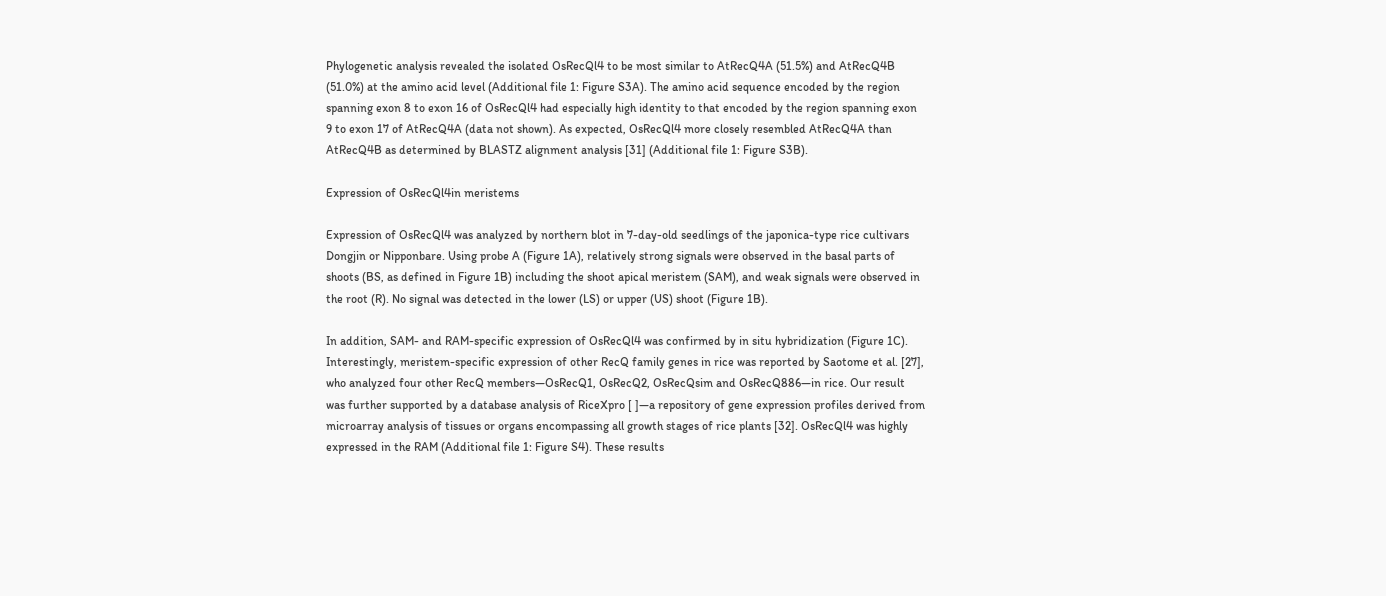Phylogenetic analysis revealed the isolated OsRecQl4 to be most similar to AtRecQ4A (51.5%) and AtRecQ4B (51.0%) at the amino acid level (Additional file 1: Figure S3A). The amino acid sequence encoded by the region spanning exon 8 to exon 16 of OsRecQl4 had especially high identity to that encoded by the region spanning exon 9 to exon 17 of AtRecQ4A (data not shown). As expected, OsRecQl4 more closely resembled AtRecQ4A than AtRecQ4B as determined by BLASTZ alignment analysis [31] (Additional file 1: Figure S3B).

Expression of OsRecQl4in meristems

Expression of OsRecQl4 was analyzed by northern blot in 7-day-old seedlings of the japonica-type rice cultivars Dongjin or Nipponbare. Using probe A (Figure 1A), relatively strong signals were observed in the basal parts of shoots (BS, as defined in Figure 1B) including the shoot apical meristem (SAM), and weak signals were observed in the root (R). No signal was detected in the lower (LS) or upper (US) shoot (Figure 1B).

In addition, SAM- and RAM-specific expression of OsRecQl4 was confirmed by in situ hybridization (Figure 1C). Interestingly, meristem-specific expression of other RecQ family genes in rice was reported by Saotome et al. [27], who analyzed four other RecQ members—OsRecQ1, OsRecQ2, OsRecQsim and OsRecQ886—in rice. Our result was further supported by a database analysis of RiceXpro [ ]—a repository of gene expression profiles derived from microarray analysis of tissues or organs encompassing all growth stages of rice plants [32]. OsRecQl4 was highly expressed in the RAM (Additional file 1: Figure S4). These results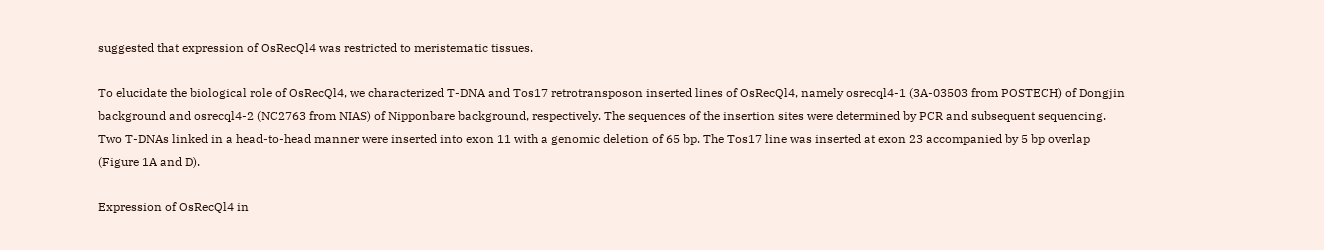suggested that expression of OsRecQl4 was restricted to meristematic tissues.

To elucidate the biological role of OsRecQl4, we characterized T-DNA and Tos17 retrotransposon inserted lines of OsRecQl4, namely osrecql4-1 (3A-03503 from POSTECH) of Dongjin background and osrecql4-2 (NC2763 from NIAS) of Nipponbare background, respectively. The sequences of the insertion sites were determined by PCR and subsequent sequencing. Two T-DNAs linked in a head-to-head manner were inserted into exon 11 with a genomic deletion of 65 bp. The Tos17 line was inserted at exon 23 accompanied by 5 bp overlap (Figure 1A and D).

Expression of OsRecQl4 in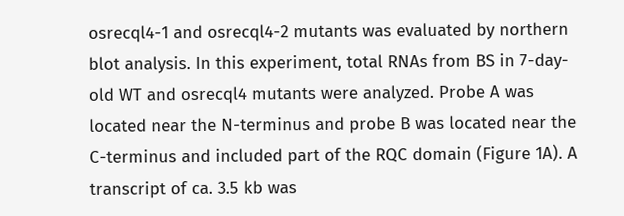osrecql4-1 and osrecql4-2 mutants was evaluated by northern blot analysis. In this experiment, total RNAs from BS in 7-day-old WT and osrecql4 mutants were analyzed. Probe A was located near the N-terminus and probe B was located near the C-terminus and included part of the RQC domain (Figure 1A). A transcript of ca. 3.5 kb was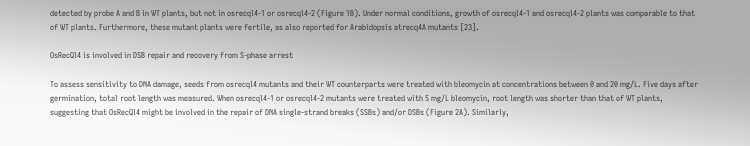detected by probe A and B in WT plants, but not in osrecql4-1 or osrecql4-2 (Figure 1B). Under normal conditions, growth of osrecql4-1 and osrecql4-2 plants was comparable to that of WT plants. Furthermore, these mutant plants were fertile, as also reported for Arabidopsis atrecq4A mutants [23].

OsRecQl4 is involved in DSB repair and recovery from S-phase arrest

To assess sensitivity to DNA damage, seeds from osrecql4 mutants and their WT counterparts were treated with bleomycin at concentrations between 0 and 20 mg/L. Five days after germination, total root length was measured. When osrecql4-1 or osrecql4-2 mutants were treated with 5 mg/L bleomycin, root length was shorter than that of WT plants, suggesting that OsRecQl4 might be involved in the repair of DNA single-strand breaks (SSBs) and/or DSBs (Figure 2A). Similarly,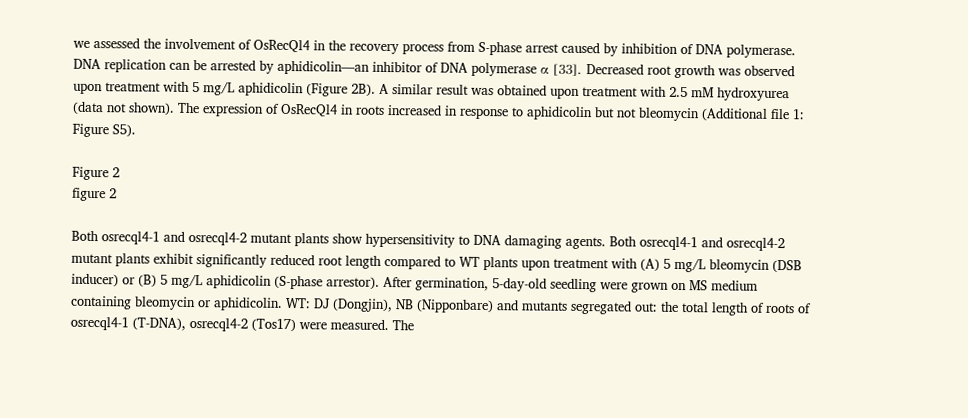we assessed the involvement of OsRecQl4 in the recovery process from S-phase arrest caused by inhibition of DNA polymerase. DNA replication can be arrested by aphidicolin—an inhibitor of DNA polymerase α [33]. Decreased root growth was observed upon treatment with 5 mg/L aphidicolin (Figure 2B). A similar result was obtained upon treatment with 2.5 mM hydroxyurea (data not shown). The expression of OsRecQl4 in roots increased in response to aphidicolin but not bleomycin (Additional file 1: Figure S5).

Figure 2
figure 2

Both osrecql4-1 and osrecql4-2 mutant plants show hypersensitivity to DNA damaging agents. Both osrecql4-1 and osrecql4-2 mutant plants exhibit significantly reduced root length compared to WT plants upon treatment with (A) 5 mg/L bleomycin (DSB inducer) or (B) 5 mg/L aphidicolin (S-phase arrestor). After germination, 5-day-old seedling were grown on MS medium containing bleomycin or aphidicolin. WT: DJ (Dongjin), NB (Nipponbare) and mutants segregated out: the total length of roots of osrecql4-1 (T-DNA), osrecql4-2 (Tos17) were measured. The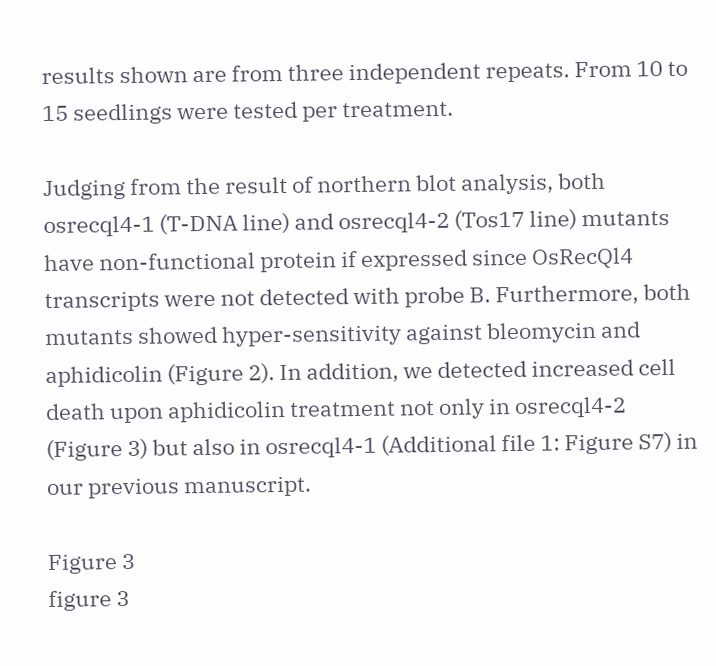results shown are from three independent repeats. From 10 to 15 seedlings were tested per treatment.

Judging from the result of northern blot analysis, both osrecql4-1 (T-DNA line) and osrecql4-2 (Tos17 line) mutants have non-functional protein if expressed since OsRecQl4 transcripts were not detected with probe B. Furthermore, both mutants showed hyper-sensitivity against bleomycin and aphidicolin (Figure 2). In addition, we detected increased cell death upon aphidicolin treatment not only in osrecql4-2 (Figure 3) but also in osrecql4-1 (Additional file 1: Figure S7) in our previous manuscript.

Figure 3
figure 3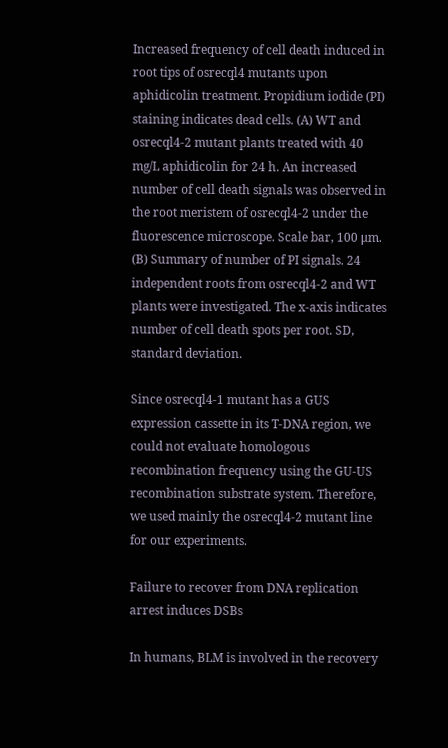Increased frequency of cell death induced in root tips of osrecql4 mutants upon aphidicolin treatment. Propidium iodide (PI) staining indicates dead cells. (A) WT and osrecql4-2 mutant plants treated with 40 mg/L aphidicolin for 24 h. An increased number of cell death signals was observed in the root meristem of osrecql4-2 under the fluorescence microscope. Scale bar, 100 μm. (B) Summary of number of PI signals. 24 independent roots from osrecql4-2 and WT plants were investigated. The x-axis indicates number of cell death spots per root. SD, standard deviation.

Since osrecql4-1 mutant has a GUS expression cassette in its T-DNA region, we could not evaluate homologous recombination frequency using the GU-US recombination substrate system. Therefore, we used mainly the osrecql4-2 mutant line for our experiments.

Failure to recover from DNA replication arrest induces DSBs

In humans, BLM is involved in the recovery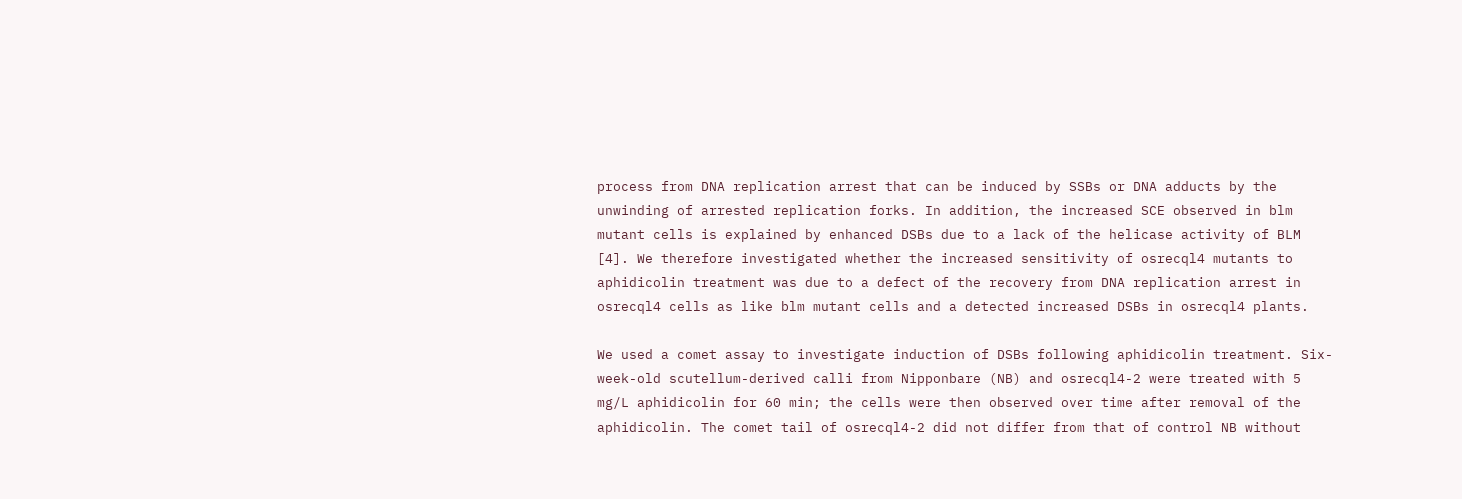process from DNA replication arrest that can be induced by SSBs or DNA adducts by the unwinding of arrested replication forks. In addition, the increased SCE observed in blm mutant cells is explained by enhanced DSBs due to a lack of the helicase activity of BLM [4]. We therefore investigated whether the increased sensitivity of osrecql4 mutants to aphidicolin treatment was due to a defect of the recovery from DNA replication arrest in osrecql4 cells as like blm mutant cells and a detected increased DSBs in osrecql4 plants.

We used a comet assay to investigate induction of DSBs following aphidicolin treatment. Six-week-old scutellum-derived calli from Nipponbare (NB) and osrecql4-2 were treated with 5 mg/L aphidicolin for 60 min; the cells were then observed over time after removal of the aphidicolin. The comet tail of osrecql4-2 did not differ from that of control NB without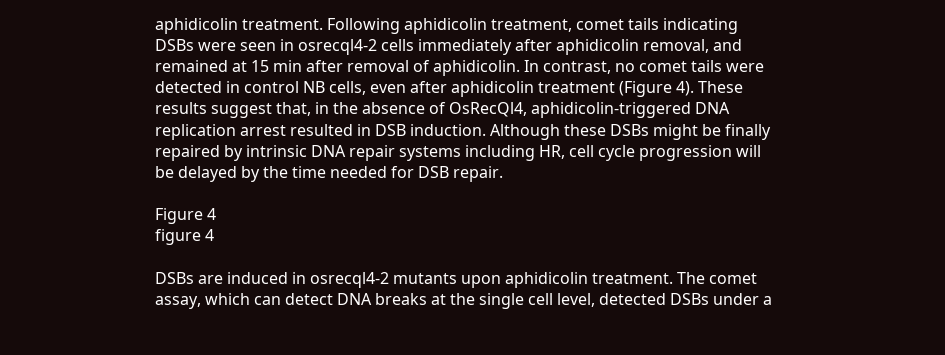aphidicolin treatment. Following aphidicolin treatment, comet tails indicating DSBs were seen in osrecql4-2 cells immediately after aphidicolin removal, and remained at 15 min after removal of aphidicolin. In contrast, no comet tails were detected in control NB cells, even after aphidicolin treatment (Figure 4). These results suggest that, in the absence of OsRecQl4, aphidicolin-triggered DNA replication arrest resulted in DSB induction. Although these DSBs might be finally repaired by intrinsic DNA repair systems including HR, cell cycle progression will be delayed by the time needed for DSB repair.

Figure 4
figure 4

DSBs are induced in osrecql4-2 mutants upon aphidicolin treatment. The comet assay, which can detect DNA breaks at the single cell level, detected DSBs under a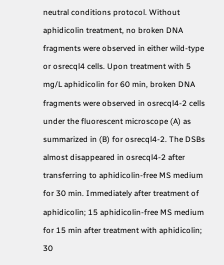neutral conditions protocol. Without aphidicolin treatment, no broken DNA fragments were observed in either wild-type or osrecql4 cells. Upon treatment with 5 mg/L aphidicolin for 60 min, broken DNA fragments were observed in osrecql4-2 cells under the fluorescent microscope (A) as summarized in (B) for osrecql4-2. The DSBs almost disappeared in osrecql4-2 after transferring to aphidicolin-free MS medium for 30 min. Immediately after treatment of aphidicolin; 15 aphidicolin-free MS medium for 15 min after treatment with aphidicolin; 30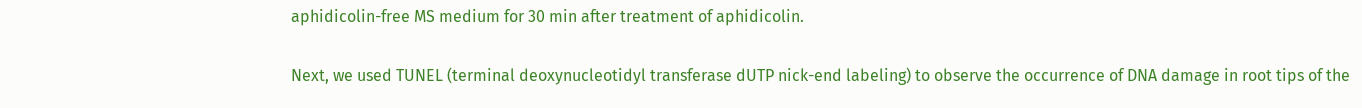aphidicolin-free MS medium for 30 min after treatment of aphidicolin.

Next, we used TUNEL (terminal deoxynucleotidyl transferase dUTP nick-end labeling) to observe the occurrence of DNA damage in root tips of the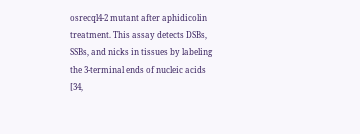osrecql4-2 mutant after aphidicolin treatment. This assay detects DSBs, SSBs, and nicks in tissues by labeling the 3-terminal ends of nucleic acids [34,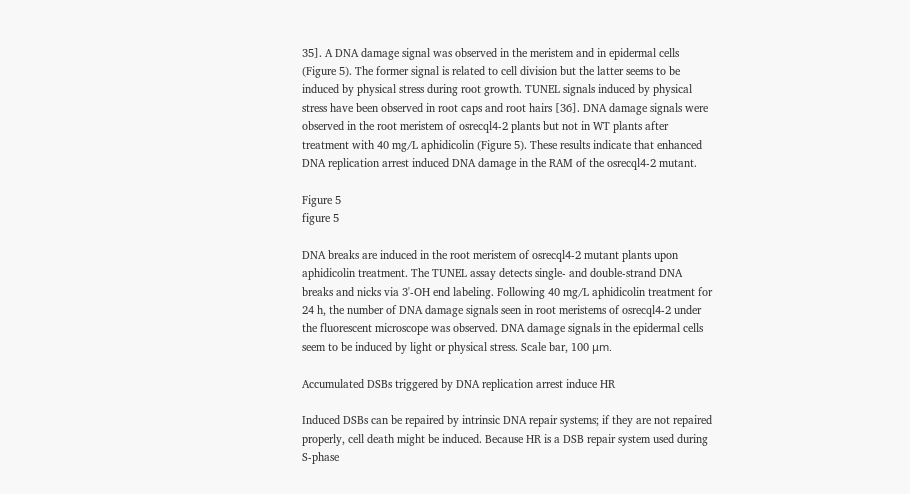35]. A DNA damage signal was observed in the meristem and in epidermal cells (Figure 5). The former signal is related to cell division but the latter seems to be induced by physical stress during root growth. TUNEL signals induced by physical stress have been observed in root caps and root hairs [36]. DNA damage signals were observed in the root meristem of osrecql4-2 plants but not in WT plants after treatment with 40 mg/L aphidicolin (Figure 5). These results indicate that enhanced DNA replication arrest induced DNA damage in the RAM of the osrecql4-2 mutant.

Figure 5
figure 5

DNA breaks are induced in the root meristem of osrecql4-2 mutant plants upon aphidicolin treatment. The TUNEL assay detects single- and double-strand DNA breaks and nicks via 3'-OH end labeling. Following 40 mg/L aphidicolin treatment for 24 h, the number of DNA damage signals seen in root meristems of osrecql4-2 under the fluorescent microscope was observed. DNA damage signals in the epidermal cells seem to be induced by light or physical stress. Scale bar, 100 μm.

Accumulated DSBs triggered by DNA replication arrest induce HR

Induced DSBs can be repaired by intrinsic DNA repair systems; if they are not repaired properly, cell death might be induced. Because HR is a DSB repair system used during S-phase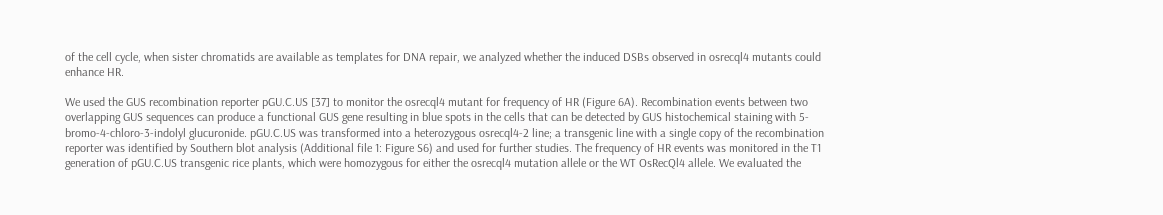of the cell cycle, when sister chromatids are available as templates for DNA repair, we analyzed whether the induced DSBs observed in osrecql4 mutants could enhance HR.

We used the GUS recombination reporter pGU.C.US [37] to monitor the osrecql4 mutant for frequency of HR (Figure 6A). Recombination events between two overlapping GUS sequences can produce a functional GUS gene resulting in blue spots in the cells that can be detected by GUS histochemical staining with 5-bromo-4-chloro-3-indolyl glucuronide. pGU.C.US was transformed into a heterozygous osrecql4-2 line; a transgenic line with a single copy of the recombination reporter was identified by Southern blot analysis (Additional file 1: Figure S6) and used for further studies. The frequency of HR events was monitored in the T1 generation of pGU.C.US transgenic rice plants, which were homozygous for either the osrecql4 mutation allele or the WT OsRecQl4 allele. We evaluated the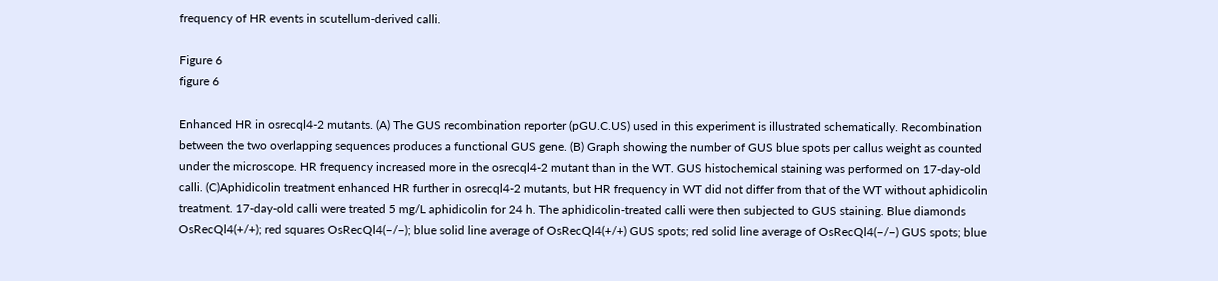frequency of HR events in scutellum-derived calli.

Figure 6
figure 6

Enhanced HR in osrecql4-2 mutants. (A) The GUS recombination reporter (pGU.C.US) used in this experiment is illustrated schematically. Recombination between the two overlapping sequences produces a functional GUS gene. (B) Graph showing the number of GUS blue spots per callus weight as counted under the microscope. HR frequency increased more in the osrecql4-2 mutant than in the WT. GUS histochemical staining was performed on 17-day-old calli. (C)Aphidicolin treatment enhanced HR further in osrecql4-2 mutants, but HR frequency in WT did not differ from that of the WT without aphidicolin treatment. 17-day-old calli were treated 5 mg/L aphidicolin for 24 h. The aphidicolin-treated calli were then subjected to GUS staining. Blue diamonds OsRecQl4(+/+); red squares OsRecQl4(−/−); blue solid line average of OsRecQl4(+/+) GUS spots; red solid line average of OsRecQl4(−/−) GUS spots; blue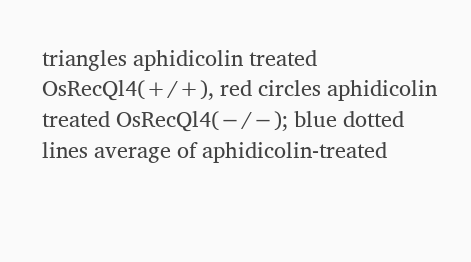triangles aphidicolin treated OsRecQl4(+/+), red circles aphidicolin treated OsRecQl4(−/−); blue dotted lines average of aphidicolin-treated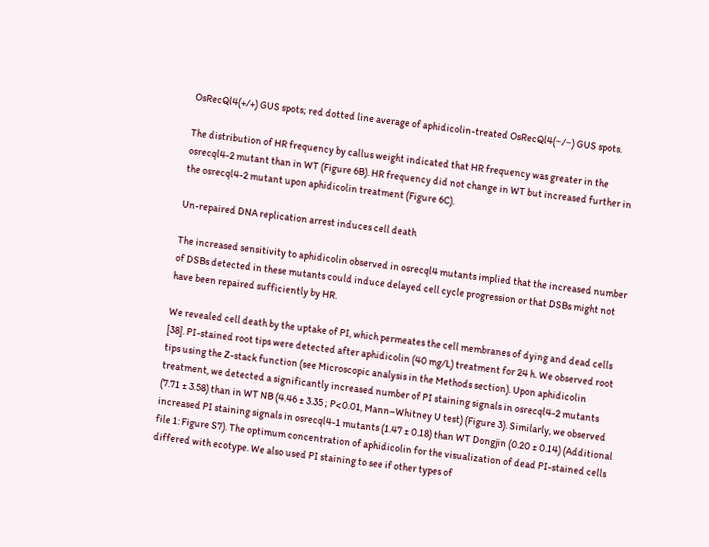OsRecQl4(+/+) GUS spots; red dotted line average of aphidicolin-treated OsRecQl4(−/−) GUS spots.

The distribution of HR frequency by callus weight indicated that HR frequency was greater in the osrecql4-2 mutant than in WT (Figure 6B). HR frequency did not change in WT but increased further in the osrecql4-2 mutant upon aphidicolin treatment (Figure 6C).

Un-repaired DNA replication arrest induces cell death

The increased sensitivity to aphidicolin observed in osrecql4 mutants implied that the increased number of DSBs detected in these mutants could induce delayed cell cycle progression or that DSBs might not have been repaired sufficiently by HR.

We revealed cell death by the uptake of PI, which permeates the cell membranes of dying and dead cells [38]. PI-stained root tips were detected after aphidicolin (40 mg/L) treatment for 24 h. We observed root tips using the Z-stack function (see Microscopic analysis in the Methods section). Upon aphidicolin treatment, we detected a significantly increased number of PI staining signals in osrecql4-2 mutants (7.71 ± 3.58) than in WT NB (4.46 ± 3.35 ; P<0.01, Mann–Whitney U test) (Figure 3). Similarly, we observed increased PI staining signals in osrecql4-1 mutants (1.47 ± 0.18) than WT Dongjin (0.20 ± 0.14) (Additional file 1: Figure S7). The optimum concentration of aphidicolin for the visualization of dead PI-stained cells differed with ecotype. We also used PI staining to see if other types of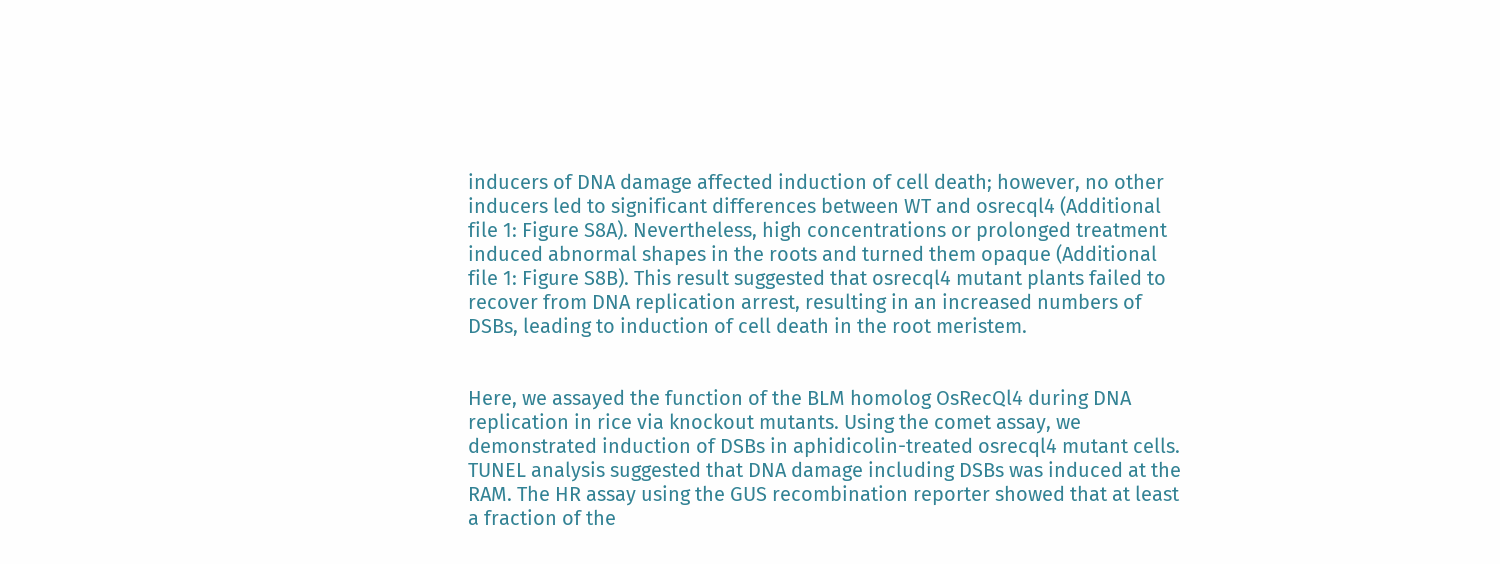inducers of DNA damage affected induction of cell death; however, no other inducers led to significant differences between WT and osrecql4 (Additional file 1: Figure S8A). Nevertheless, high concentrations or prolonged treatment induced abnormal shapes in the roots and turned them opaque (Additional file 1: Figure S8B). This result suggested that osrecql4 mutant plants failed to recover from DNA replication arrest, resulting in an increased numbers of DSBs, leading to induction of cell death in the root meristem.


Here, we assayed the function of the BLM homolog OsRecQl4 during DNA replication in rice via knockout mutants. Using the comet assay, we demonstrated induction of DSBs in aphidicolin-treated osrecql4 mutant cells. TUNEL analysis suggested that DNA damage including DSBs was induced at the RAM. The HR assay using the GUS recombination reporter showed that at least a fraction of the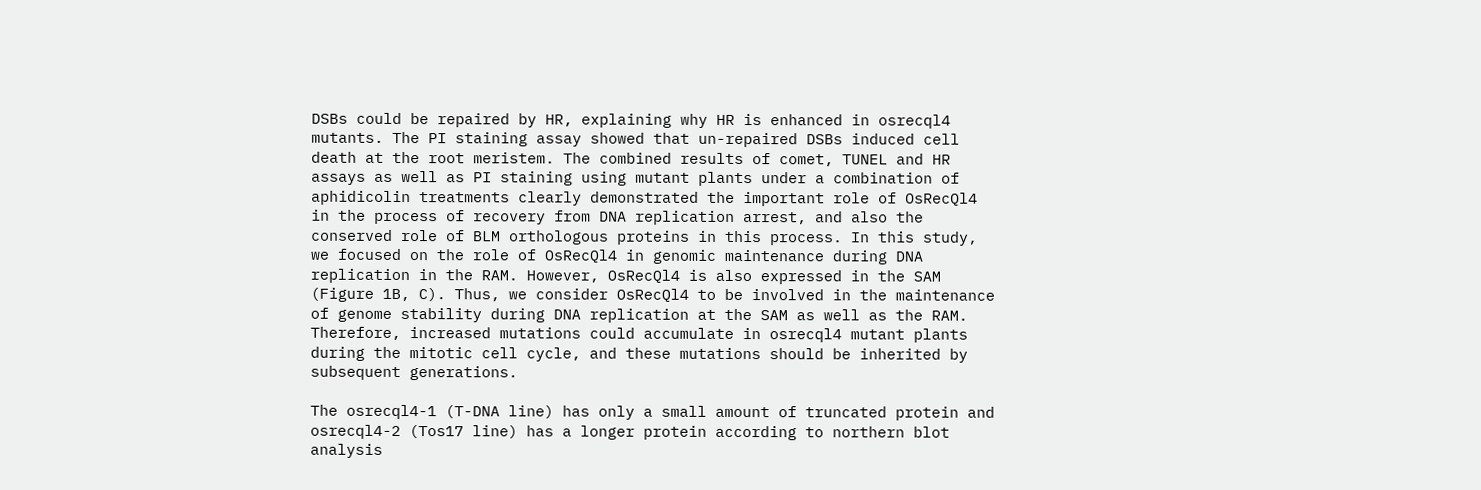DSBs could be repaired by HR, explaining why HR is enhanced in osrecql4 mutants. The PI staining assay showed that un-repaired DSBs induced cell death at the root meristem. The combined results of comet, TUNEL and HR assays as well as PI staining using mutant plants under a combination of aphidicolin treatments clearly demonstrated the important role of OsRecQl4 in the process of recovery from DNA replication arrest, and also the conserved role of BLM orthologous proteins in this process. In this study, we focused on the role of OsRecQl4 in genomic maintenance during DNA replication in the RAM. However, OsRecQl4 is also expressed in the SAM (Figure 1B, C). Thus, we consider OsRecQl4 to be involved in the maintenance of genome stability during DNA replication at the SAM as well as the RAM. Therefore, increased mutations could accumulate in osrecql4 mutant plants during the mitotic cell cycle, and these mutations should be inherited by subsequent generations.

The osrecql4-1 (T-DNA line) has only a small amount of truncated protein and osrecql4-2 (Tos17 line) has a longer protein according to northern blot analysis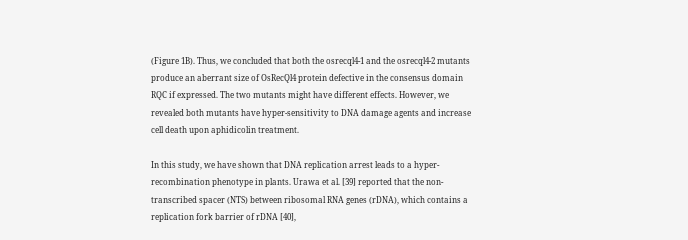(Figure 1B). Thus, we concluded that both the osrecql4-1 and the osrecql4-2 mutants produce an aberrant size of OsRecQl4 protein defective in the consensus domain RQC if expressed. The two mutants might have different effects. However, we revealed both mutants have hyper-sensitivity to DNA damage agents and increase cell death upon aphidicolin treatment.

In this study, we have shown that DNA replication arrest leads to a hyper-recombination phenotype in plants. Urawa et al. [39] reported that the non-transcribed spacer (NTS) between ribosomal RNA genes (rDNA), which contains a replication fork barrier of rDNA [40],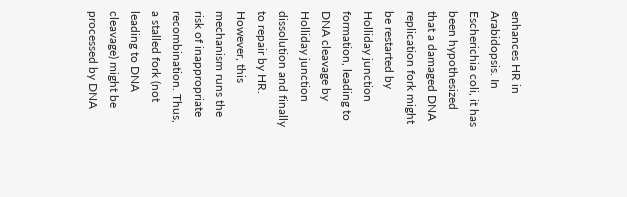enhances HR in Arabidopsis. In Escherichia coli, it has been hypothesized that a damaged DNA replication fork might be restarted by Holliday junction formation, leading to DNA cleavage by Holliday junction dissolution and finally to repair by HR. However, this mechanism runs the risk of inappropriate recombination. Thus, a stalled fork (not leading to DNA cleavage) might be processed by DNA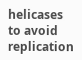helicases to avoid replication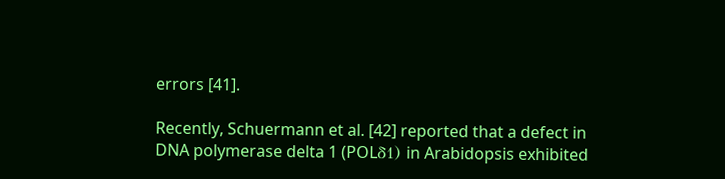errors [41].

Recently, Schuermann et al. [42] reported that a defect in DNA polymerase delta 1 (POLδ1) in Arabidopsis exhibited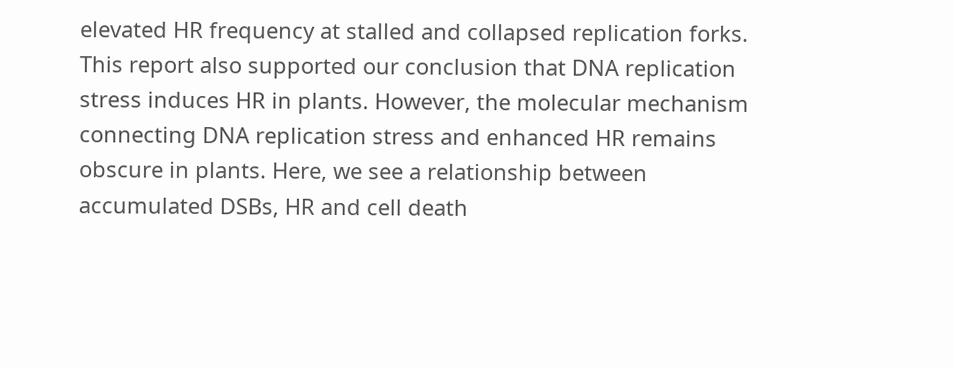elevated HR frequency at stalled and collapsed replication forks. This report also supported our conclusion that DNA replication stress induces HR in plants. However, the molecular mechanism connecting DNA replication stress and enhanced HR remains obscure in plants. Here, we see a relationship between accumulated DSBs, HR and cell death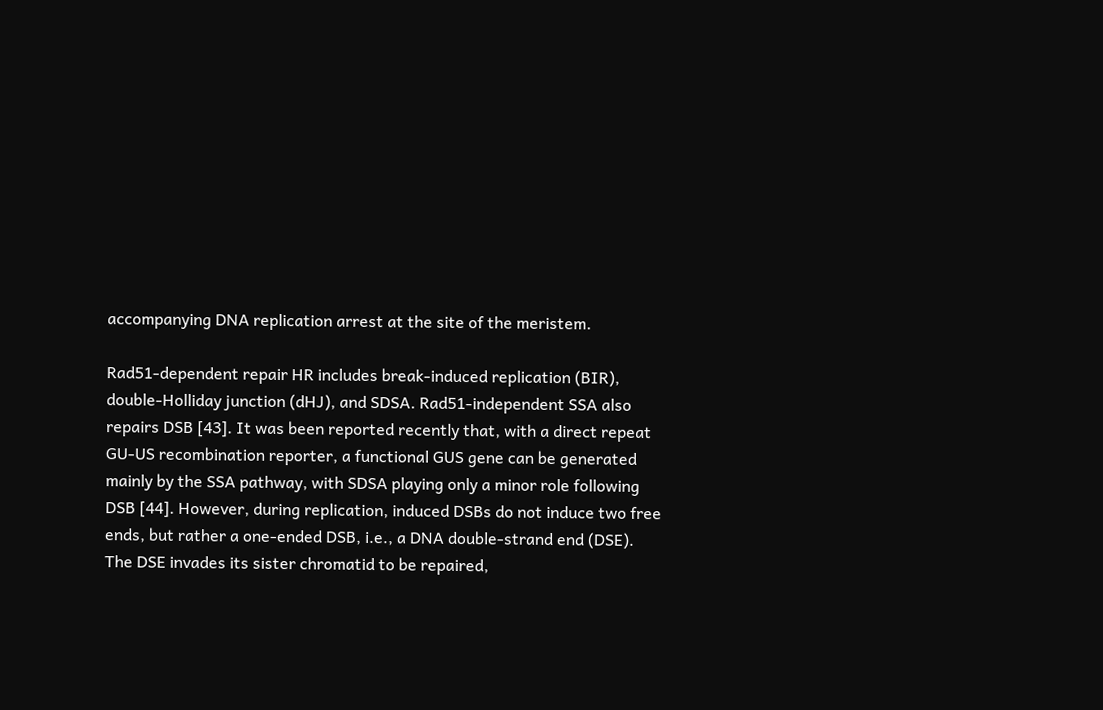accompanying DNA replication arrest at the site of the meristem.

Rad51-dependent repair HR includes break-induced replication (BIR), double-Holliday junction (dHJ), and SDSA. Rad51-independent SSA also repairs DSB [43]. It was been reported recently that, with a direct repeat GU-US recombination reporter, a functional GUS gene can be generated mainly by the SSA pathway, with SDSA playing only a minor role following DSB [44]. However, during replication, induced DSBs do not induce two free ends, but rather a one-ended DSB, i.e., a DNA double-strand end (DSE). The DSE invades its sister chromatid to be repaired,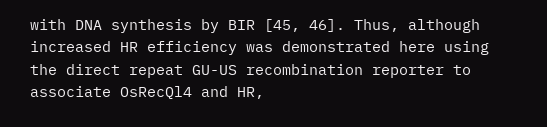with DNA synthesis by BIR [45, 46]. Thus, although increased HR efficiency was demonstrated here using the direct repeat GU-US recombination reporter to associate OsRecQl4 and HR,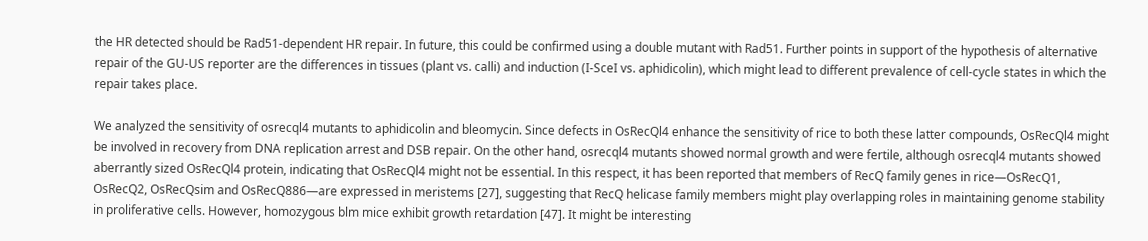the HR detected should be Rad51-dependent HR repair. In future, this could be confirmed using a double mutant with Rad51. Further points in support of the hypothesis of alternative repair of the GU-US reporter are the differences in tissues (plant vs. calli) and induction (I-SceI vs. aphidicolin), which might lead to different prevalence of cell-cycle states in which the repair takes place.

We analyzed the sensitivity of osrecql4 mutants to aphidicolin and bleomycin. Since defects in OsRecQl4 enhance the sensitivity of rice to both these latter compounds, OsRecQl4 might be involved in recovery from DNA replication arrest and DSB repair. On the other hand, osrecql4 mutants showed normal growth and were fertile, although osrecql4 mutants showed aberrantly sized OsRecQl4 protein, indicating that OsRecQl4 might not be essential. In this respect, it has been reported that members of RecQ family genes in rice—OsRecQ1, OsRecQ2, OsRecQsim and OsRecQ886—are expressed in meristems [27], suggesting that RecQ helicase family members might play overlapping roles in maintaining genome stability in proliferative cells. However, homozygous blm mice exhibit growth retardation [47]. It might be interesting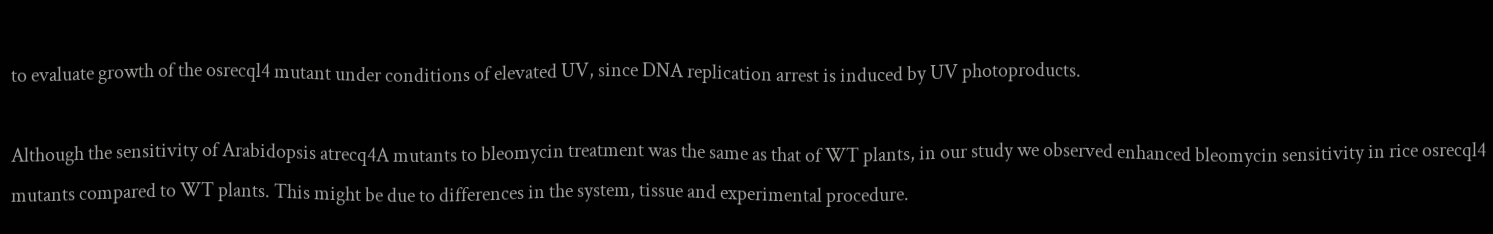to evaluate growth of the osrecql4 mutant under conditions of elevated UV, since DNA replication arrest is induced by UV photoproducts.

Although the sensitivity of Arabidopsis atrecq4A mutants to bleomycin treatment was the same as that of WT plants, in our study we observed enhanced bleomycin sensitivity in rice osrecql4 mutants compared to WT plants. This might be due to differences in the system, tissue and experimental procedure.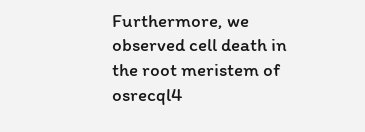Furthermore, we observed cell death in the root meristem of osrecql4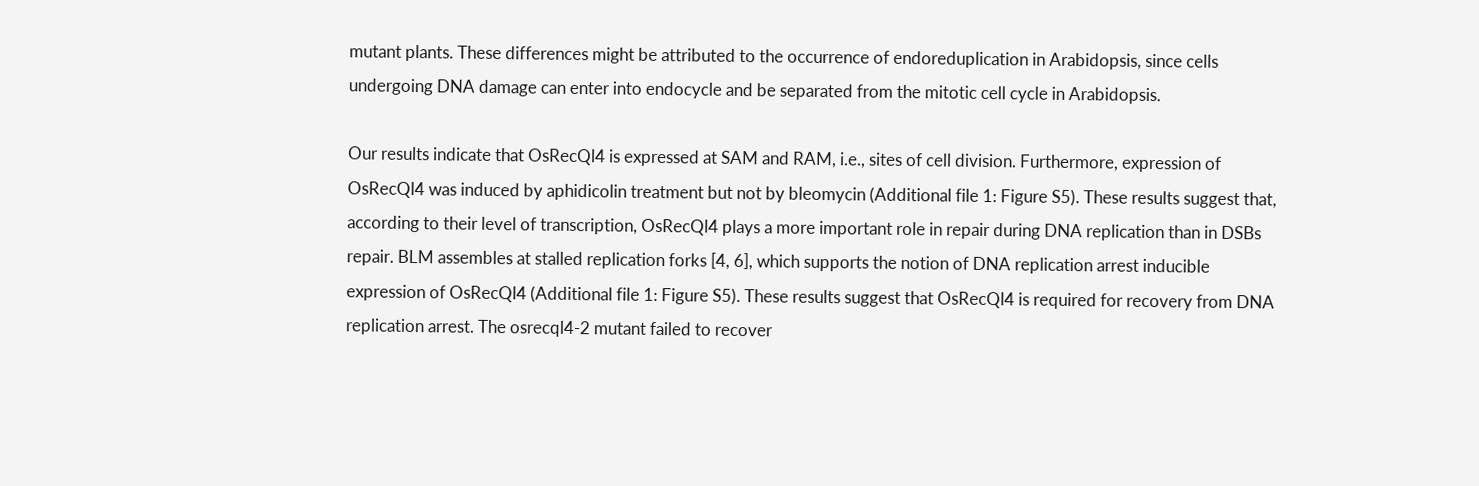mutant plants. These differences might be attributed to the occurrence of endoreduplication in Arabidopsis, since cells undergoing DNA damage can enter into endocycle and be separated from the mitotic cell cycle in Arabidopsis.

Our results indicate that OsRecQl4 is expressed at SAM and RAM, i.e., sites of cell division. Furthermore, expression of OsRecQl4 was induced by aphidicolin treatment but not by bleomycin (Additional file 1: Figure S5). These results suggest that, according to their level of transcription, OsRecQl4 plays a more important role in repair during DNA replication than in DSBs repair. BLM assembles at stalled replication forks [4, 6], which supports the notion of DNA replication arrest inducible expression of OsRecQl4 (Additional file 1: Figure S5). These results suggest that OsRecQl4 is required for recovery from DNA replication arrest. The osrecql4-2 mutant failed to recover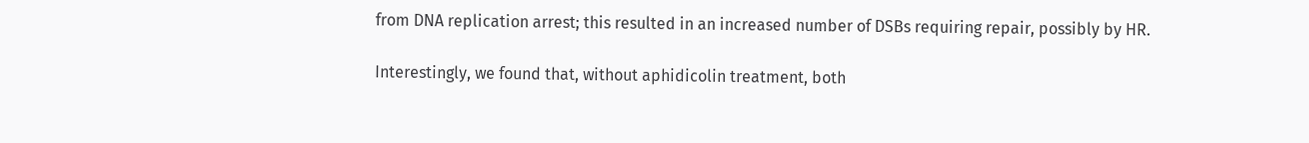from DNA replication arrest; this resulted in an increased number of DSBs requiring repair, possibly by HR.

Interestingly, we found that, without aphidicolin treatment, both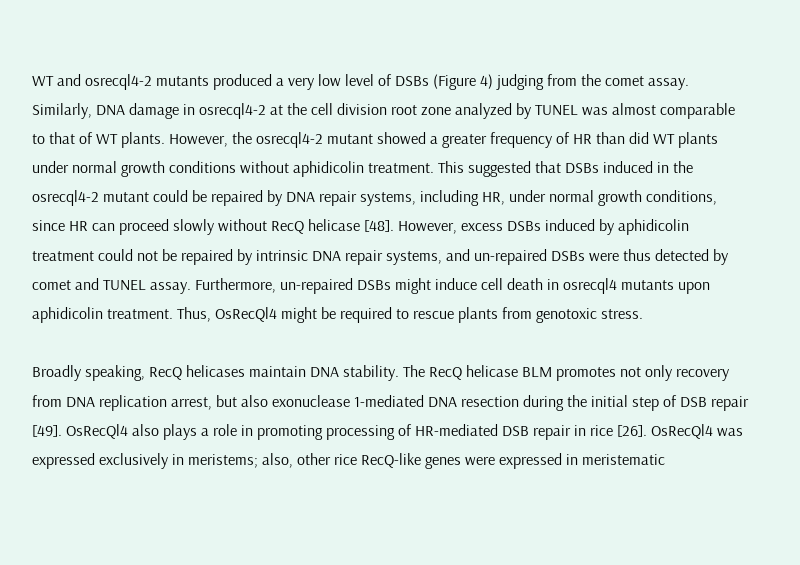WT and osrecql4-2 mutants produced a very low level of DSBs (Figure 4) judging from the comet assay. Similarly, DNA damage in osrecql4-2 at the cell division root zone analyzed by TUNEL was almost comparable to that of WT plants. However, the osrecql4-2 mutant showed a greater frequency of HR than did WT plants under normal growth conditions without aphidicolin treatment. This suggested that DSBs induced in the osrecql4-2 mutant could be repaired by DNA repair systems, including HR, under normal growth conditions, since HR can proceed slowly without RecQ helicase [48]. However, excess DSBs induced by aphidicolin treatment could not be repaired by intrinsic DNA repair systems, and un-repaired DSBs were thus detected by comet and TUNEL assay. Furthermore, un-repaired DSBs might induce cell death in osrecql4 mutants upon aphidicolin treatment. Thus, OsRecQl4 might be required to rescue plants from genotoxic stress.

Broadly speaking, RecQ helicases maintain DNA stability. The RecQ helicase BLM promotes not only recovery from DNA replication arrest, but also exonuclease 1-mediated DNA resection during the initial step of DSB repair [49]. OsRecQl4 also plays a role in promoting processing of HR-mediated DSB repair in rice [26]. OsRecQl4 was expressed exclusively in meristems; also, other rice RecQ-like genes were expressed in meristematic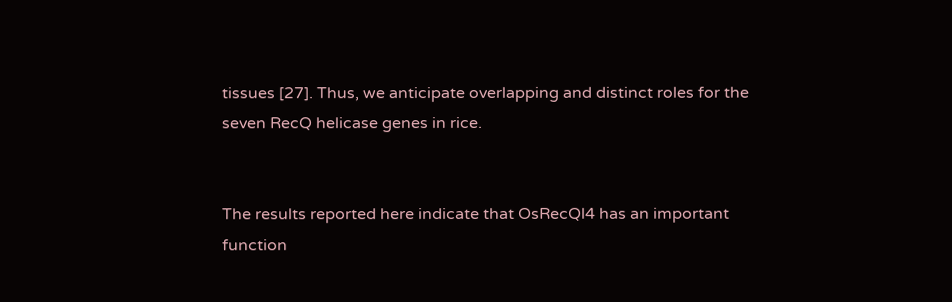tissues [27]. Thus, we anticipate overlapping and distinct roles for the seven RecQ helicase genes in rice.


The results reported here indicate that OsRecQl4 has an important function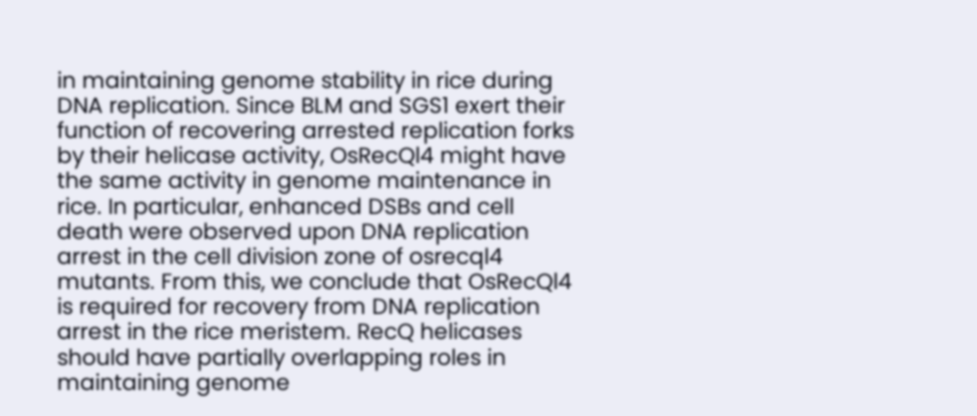in maintaining genome stability in rice during DNA replication. Since BLM and SGS1 exert their function of recovering arrested replication forks by their helicase activity, OsRecQl4 might have the same activity in genome maintenance in rice. In particular, enhanced DSBs and cell death were observed upon DNA replication arrest in the cell division zone of osrecql4 mutants. From this, we conclude that OsRecQl4 is required for recovery from DNA replication arrest in the rice meristem. RecQ helicases should have partially overlapping roles in maintaining genome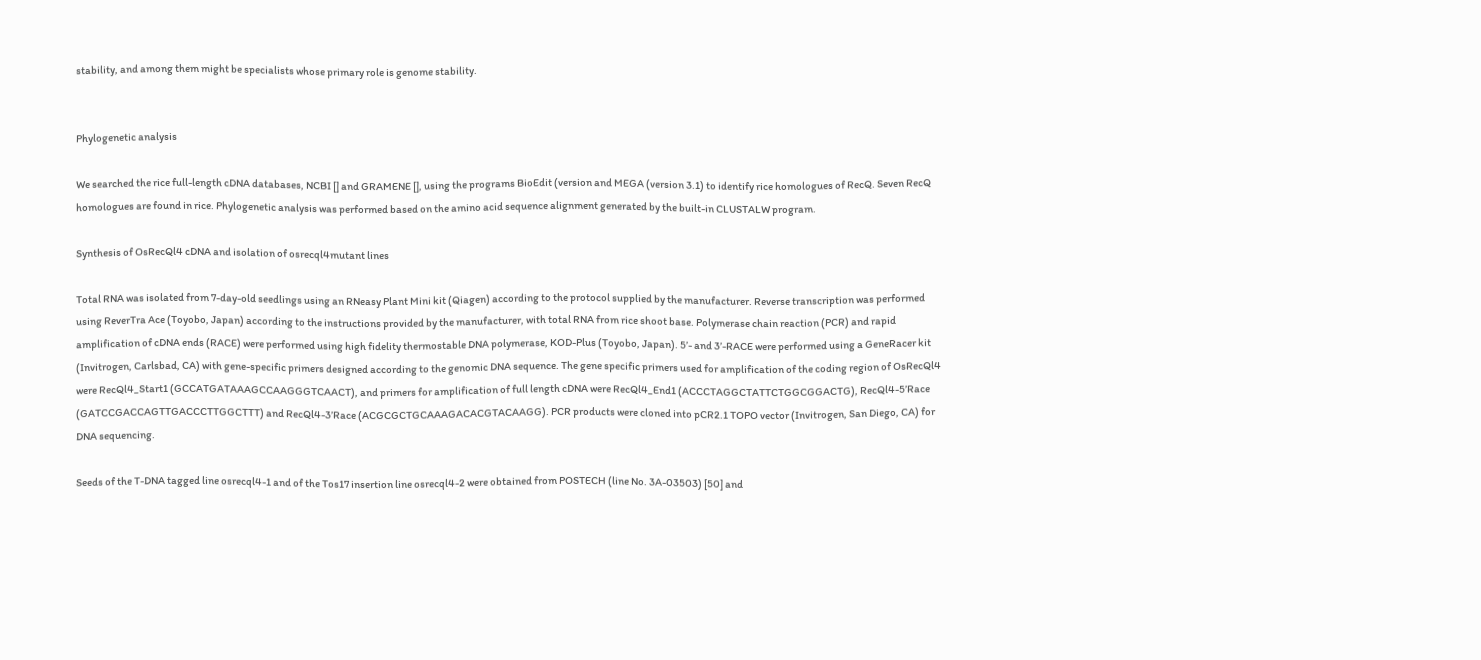stability, and among them might be specialists whose primary role is genome stability.


Phylogenetic analysis

We searched the rice full-length cDNA databases, NCBI [] and GRAMENE [], using the programs BioEdit (version and MEGA (version 3.1) to identify rice homologues of RecQ. Seven RecQ homologues are found in rice. Phylogenetic analysis was performed based on the amino acid sequence alignment generated by the built-in CLUSTALW program.

Synthesis of OsRecQl4 cDNA and isolation of osrecql4mutant lines

Total RNA was isolated from 7-day-old seedlings using an RNeasy Plant Mini kit (Qiagen) according to the protocol supplied by the manufacturer. Reverse transcription was performed using ReverTra Ace (Toyobo, Japan) according to the instructions provided by the manufacturer, with total RNA from rice shoot base. Polymerase chain reaction (PCR) and rapid amplification of cDNA ends (RACE) were performed using high fidelity thermostable DNA polymerase, KOD-Plus (Toyobo, Japan). 5’- and 3’-RACE were performed using a GeneRacer kit (Invitrogen, Carlsbad, CA) with gene-specific primers designed according to the genomic DNA sequence. The gene specific primers used for amplification of the coding region of OsRecQl4 were RecQl4_Start1 (GCCATGATAAAGCCAAGGGTCAACT), and primers for amplification of full length cDNA were RecQl4_End1 (ACCCTAGGCTATTCTGGCGGACTG), RecQl4-5’Race (GATCCGACCAGTTGACCCTTGGCTTT) and RecQl4-3’Race (ACGCGCTGCAAAGACACGTACAAGG). PCR products were cloned into pCR2.1 TOPO vector (Invitrogen, San Diego, CA) for DNA sequencing.

Seeds of the T-DNA tagged line osrecql4-1 and of the Tos17 insertion line osrecql4-2 were obtained from POSTECH (line No. 3A-03503) [50] and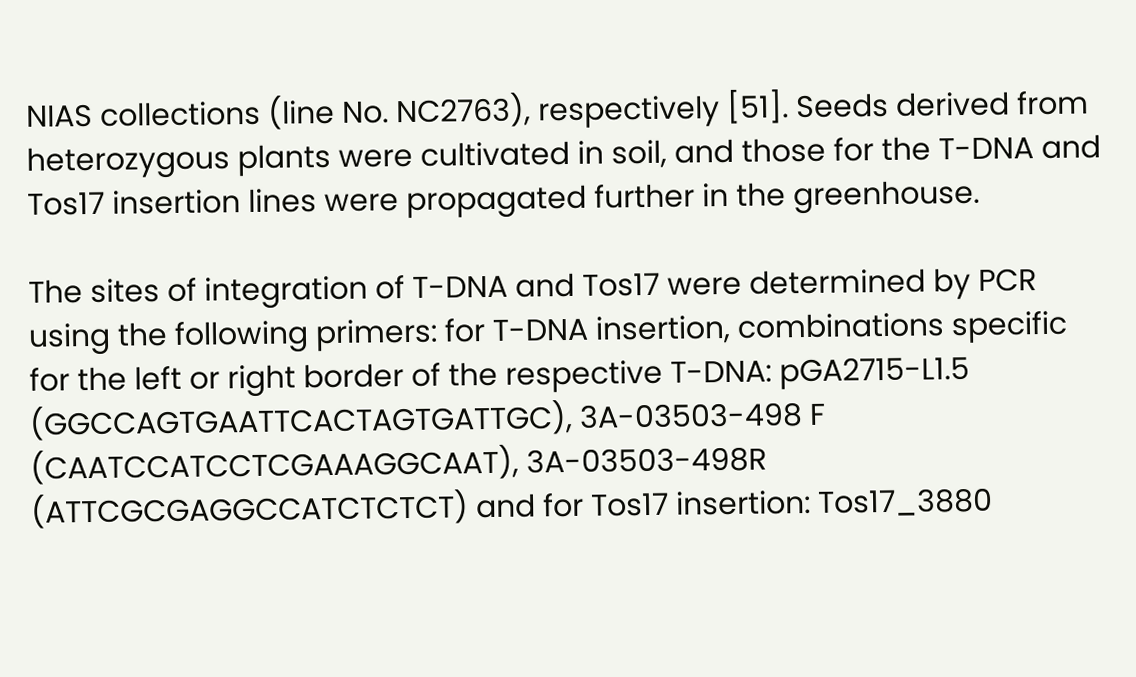NIAS collections (line No. NC2763), respectively [51]. Seeds derived from heterozygous plants were cultivated in soil, and those for the T-DNA and Tos17 insertion lines were propagated further in the greenhouse.

The sites of integration of T-DNA and Tos17 were determined by PCR using the following primers: for T-DNA insertion, combinations specific for the left or right border of the respective T-DNA: pGA2715-L1.5 (GGCCAGTGAATTCACTAGTGATTGC), 3A-03503-498 F (CAATCCATCCTCGAAAGGCAAT), 3A-03503-498R (ATTCGCGAGGCCATCTCTCT) and for Tos17 insertion: Tos17_3880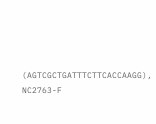(AGTCGCTGATTTCTTCACCAAGG), NC2763-F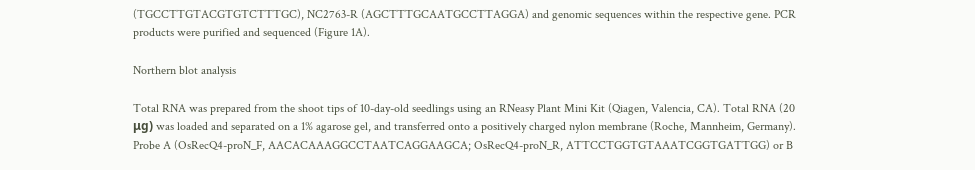(TGCCTTGTACGTGTCTTTGC), NC2763-R (AGCTTTGCAATGCCTTAGGA) and genomic sequences within the respective gene. PCR products were purified and sequenced (Figure 1A).

Northern blot analysis

Total RNA was prepared from the shoot tips of 10-day-old seedlings using an RNeasy Plant Mini Kit (Qiagen, Valencia, CA). Total RNA (20 μg) was loaded and separated on a 1% agarose gel, and transferred onto a positively charged nylon membrane (Roche, Mannheim, Germany). Probe A (OsRecQ4-proN_F, AACACAAAGGCCTAATCAGGAAGCA; OsRecQ4-proN_R, ATTCCTGGTGTAAATCGGTGATTGG) or B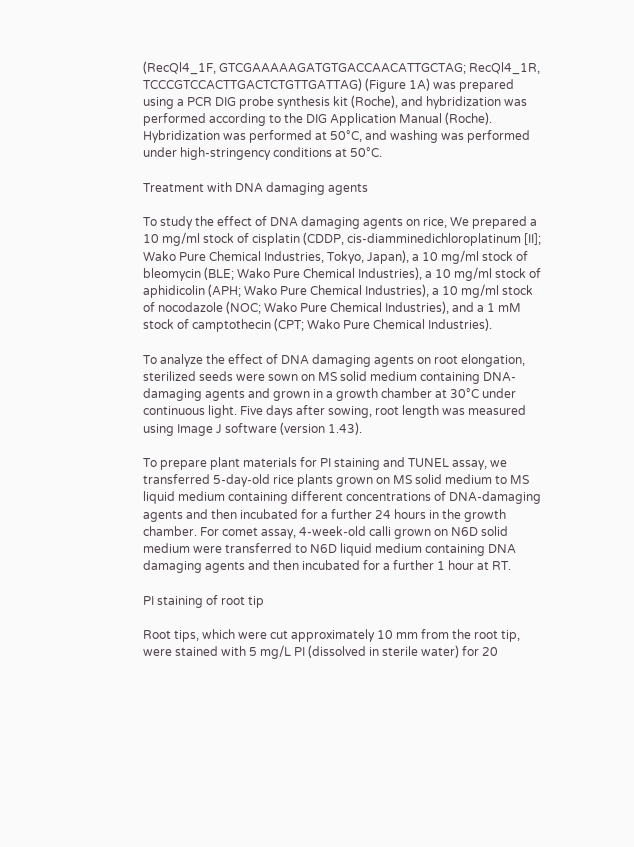(RecQl4_1F, GTCGAAAAAGATGTGACCAACATTGCTAG; RecQl4_1R, TCCCGTCCACTTGACTCTGTTGATTAG) (Figure 1A) was prepared using a PCR DIG probe synthesis kit (Roche), and hybridization was performed according to the DIG Application Manual (Roche). Hybridization was performed at 50°C, and washing was performed under high-stringency conditions at 50°C.

Treatment with DNA damaging agents

To study the effect of DNA damaging agents on rice, We prepared a 10 mg/ml stock of cisplatin (CDDP, cis-diamminedichloroplatinum [II]; Wako Pure Chemical Industries, Tokyo, Japan), a 10 mg/ml stock of bleomycin (BLE; Wako Pure Chemical Industries), a 10 mg/ml stock of aphidicolin (APH; Wako Pure Chemical Industries), a 10 mg/ml stock of nocodazole (NOC; Wako Pure Chemical Industries), and a 1 mM stock of camptothecin (CPT; Wako Pure Chemical Industries).

To analyze the effect of DNA damaging agents on root elongation, sterilized seeds were sown on MS solid medium containing DNA-damaging agents and grown in a growth chamber at 30°C under continuous light. Five days after sowing, root length was measured using Image J software (version 1.43).

To prepare plant materials for PI staining and TUNEL assay, we transferred 5-day-old rice plants grown on MS solid medium to MS liquid medium containing different concentrations of DNA-damaging agents and then incubated for a further 24 hours in the growth chamber. For comet assay, 4-week-old calli grown on N6D solid medium were transferred to N6D liquid medium containing DNA damaging agents and then incubated for a further 1 hour at RT.

PI staining of root tip

Root tips, which were cut approximately 10 mm from the root tip, were stained with 5 mg/L PI (dissolved in sterile water) for 20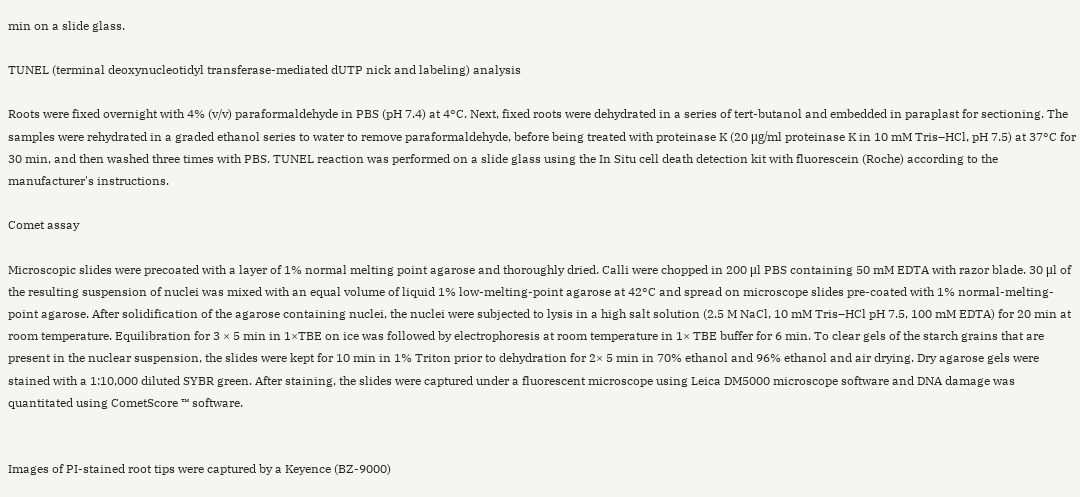min on a slide glass.

TUNEL (terminal deoxynucleotidyl transferase-mediated dUTP nick and labeling) analysis

Roots were fixed overnight with 4% (v/v) paraformaldehyde in PBS (pH 7.4) at 4°C. Next, fixed roots were dehydrated in a series of tert-butanol and embedded in paraplast for sectioning. The samples were rehydrated in a graded ethanol series to water to remove paraformaldehyde, before being treated with proteinase K (20 μg/ml proteinase K in 10 mM Tris–HCl, pH 7.5) at 37°C for 30 min, and then washed three times with PBS. TUNEL reaction was performed on a slide glass using the In Situ cell death detection kit with fluorescein (Roche) according to the manufacturer's instructions.

Comet assay

Microscopic slides were precoated with a layer of 1% normal melting point agarose and thoroughly dried. Calli were chopped in 200 μl PBS containing 50 mM EDTA with razor blade. 30 μl of the resulting suspension of nuclei was mixed with an equal volume of liquid 1% low-melting-point agarose at 42°C and spread on microscope slides pre-coated with 1% normal-melting-point agarose. After solidification of the agarose containing nuclei, the nuclei were subjected to lysis in a high salt solution (2.5 M NaCl, 10 mM Tris–HCl pH 7.5, 100 mM EDTA) for 20 min at room temperature. Equilibration for 3 × 5 min in 1×TBE on ice was followed by electrophoresis at room temperature in 1× TBE buffer for 6 min. To clear gels of the starch grains that are present in the nuclear suspension, the slides were kept for 10 min in 1% Triton prior to dehydration for 2× 5 min in 70% ethanol and 96% ethanol and air drying. Dry agarose gels were stained with a 1:10,000 diluted SYBR green. After staining, the slides were captured under a fluorescent microscope using Leica DM5000 microscope software and DNA damage was quantitated using CometScore ™ software.


Images of PI-stained root tips were captured by a Keyence (BZ-9000)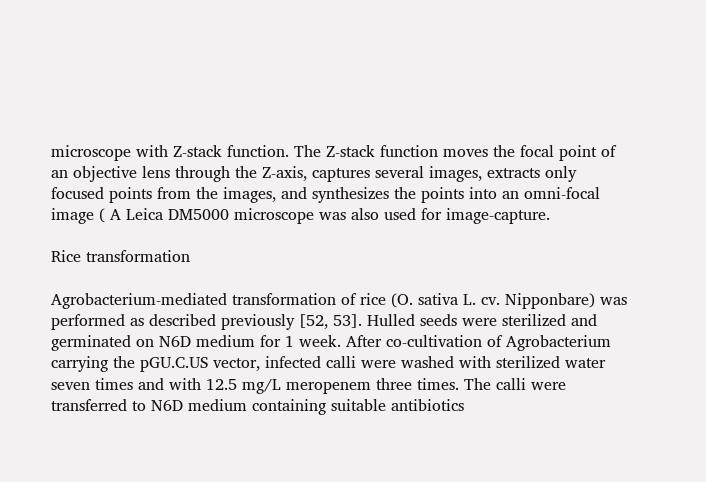microscope with Z-stack function. The Z-stack function moves the focal point of an objective lens through the Z-axis, captures several images, extracts only focused points from the images, and synthesizes the points into an omni-focal image ( A Leica DM5000 microscope was also used for image-capture.

Rice transformation

Agrobacterium-mediated transformation of rice (O. sativa L. cv. Nipponbare) was performed as described previously [52, 53]. Hulled seeds were sterilized and germinated on N6D medium for 1 week. After co-cultivation of Agrobacterium carrying the pGU.C.US vector, infected calli were washed with sterilized water seven times and with 12.5 mg/L meropenem three times. The calli were transferred to N6D medium containing suitable antibiotics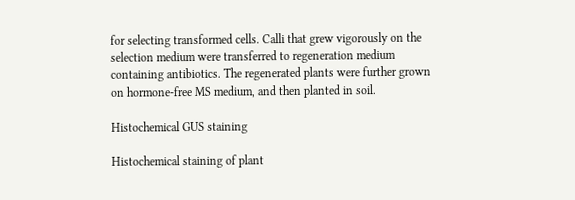for selecting transformed cells. Calli that grew vigorously on the selection medium were transferred to regeneration medium containing antibiotics. The regenerated plants were further grown on hormone-free MS medium, and then planted in soil.

Histochemical GUS staining

Histochemical staining of plant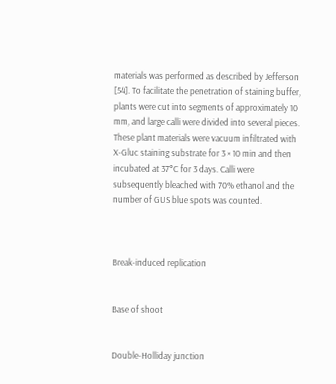materials was performed as described by Jefferson [54]. To facilitate the penetration of staining buffer, plants were cut into segments of approximately 10 mm, and large calli were divided into several pieces. These plant materials were vacuum infiltrated with X-Gluc staining substrate for 3 × 10 min and then incubated at 37°C for 3 days. Calli were subsequently bleached with 70% ethanol and the number of GUS blue spots was counted.



Break-induced replication


Base of shoot


Double-Holliday junction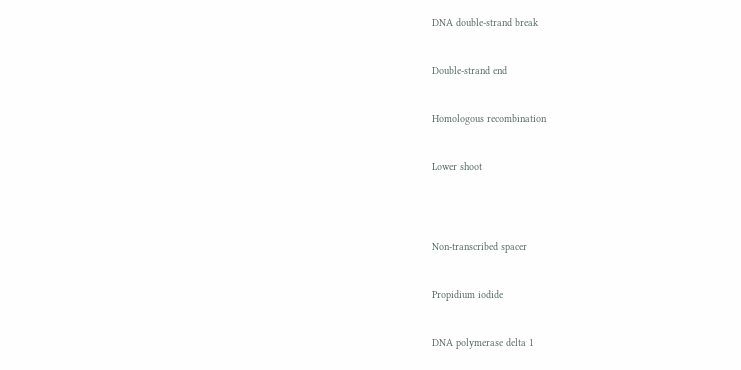DNA double-strand break


Double-strand end


Homologous recombination


Lower shoot




Non-transcribed spacer


Propidium iodide


DNA polymerase delta 1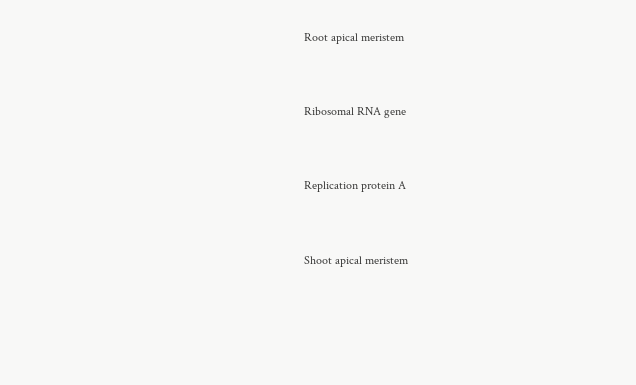Root apical meristem


Ribosomal RNA gene


Replication protein A


Shoot apical meristem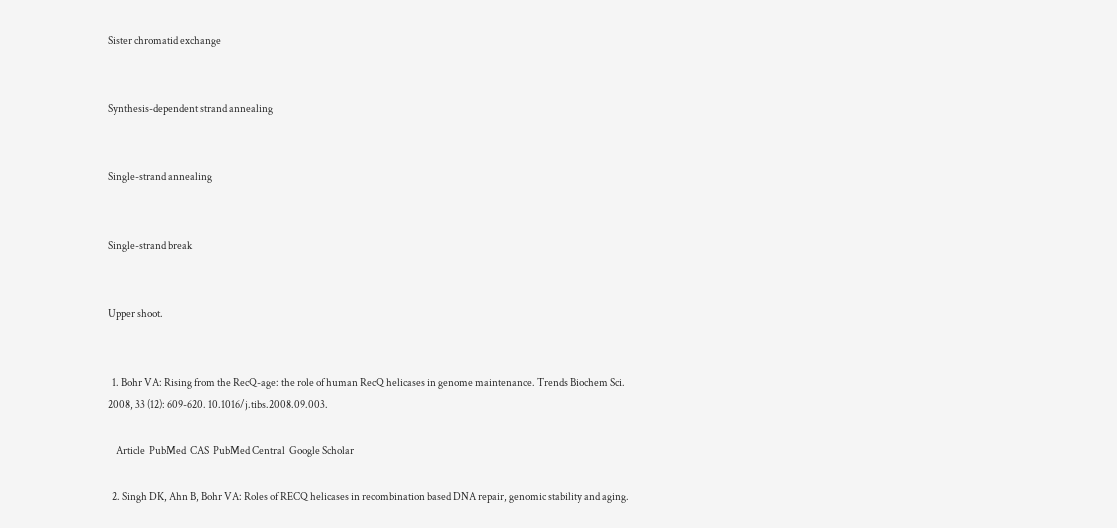Sister chromatid exchange


Synthesis-dependent strand annealing


Single-strand annealing


Single-strand break


Upper shoot.


  1. Bohr VA: Rising from the RecQ-age: the role of human RecQ helicases in genome maintenance. Trends Biochem Sci. 2008, 33 (12): 609-620. 10.1016/j.tibs.2008.09.003.

    Article  PubMed  CAS  PubMed Central  Google Scholar

  2. Singh DK, Ahn B, Bohr VA: Roles of RECQ helicases in recombination based DNA repair, genomic stability and aging.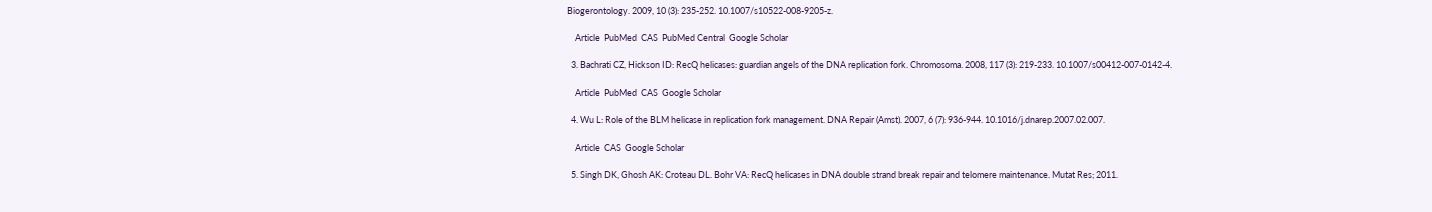Biogerontology. 2009, 10 (3): 235-252. 10.1007/s10522-008-9205-z.

    Article  PubMed  CAS  PubMed Central  Google Scholar

  3. Bachrati CZ, Hickson ID: RecQ helicases: guardian angels of the DNA replication fork. Chromosoma. 2008, 117 (3): 219-233. 10.1007/s00412-007-0142-4.

    Article  PubMed  CAS  Google Scholar

  4. Wu L: Role of the BLM helicase in replication fork management. DNA Repair (Amst). 2007, 6 (7): 936-944. 10.1016/j.dnarep.2007.02.007.

    Article  CAS  Google Scholar

  5. Singh DK, Ghosh AK: Croteau DL. Bohr VA: RecQ helicases in DNA double strand break repair and telomere maintenance. Mutat Res; 2011.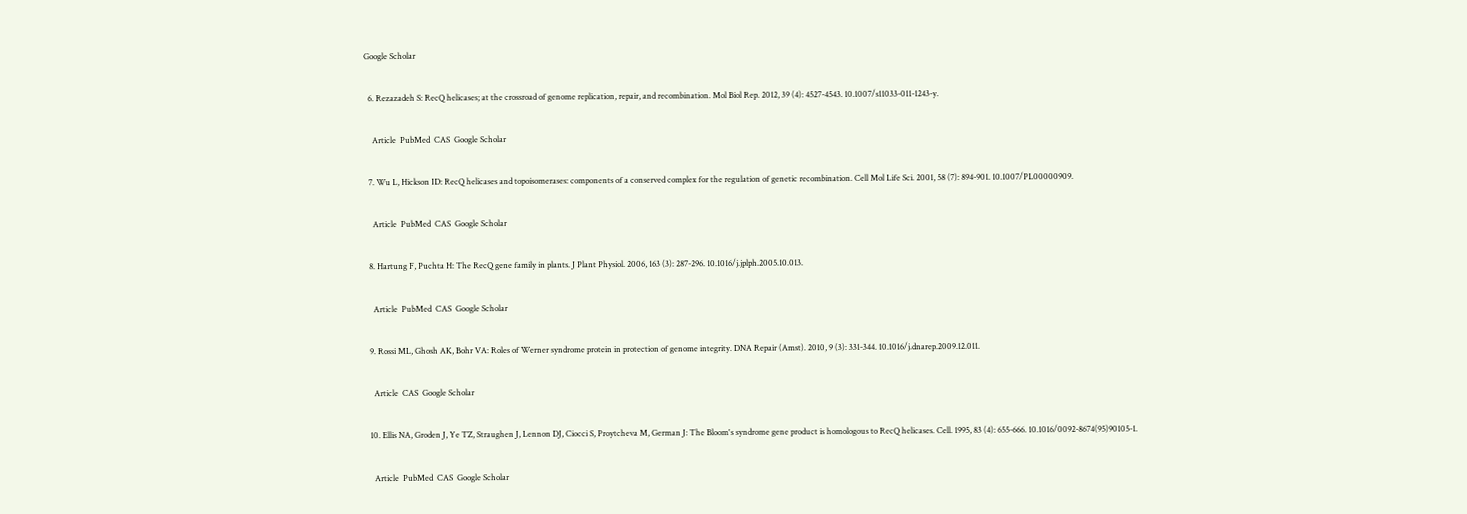Google Scholar

  6. Rezazadeh S: RecQ helicases; at the crossroad of genome replication, repair, and recombination. Mol Biol Rep. 2012, 39 (4): 4527-4543. 10.1007/s11033-011-1243-y.

    Article  PubMed  CAS  Google Scholar

  7. Wu L, Hickson ID: RecQ helicases and topoisomerases: components of a conserved complex for the regulation of genetic recombination. Cell Mol Life Sci. 2001, 58 (7): 894-901. 10.1007/PL00000909.

    Article  PubMed  CAS  Google Scholar

  8. Hartung F, Puchta H: The RecQ gene family in plants. J Plant Physiol. 2006, 163 (3): 287-296. 10.1016/j.jplph.2005.10.013.

    Article  PubMed  CAS  Google Scholar

  9. Rossi ML, Ghosh AK, Bohr VA: Roles of Werner syndrome protein in protection of genome integrity. DNA Repair (Amst). 2010, 9 (3): 331-344. 10.1016/j.dnarep.2009.12.011.

    Article  CAS  Google Scholar

  10. Ellis NA, Groden J, Ye TZ, Straughen J, Lennon DJ, Ciocci S, Proytcheva M, German J: The Bloom's syndrome gene product is homologous to RecQ helicases. Cell. 1995, 83 (4): 655-666. 10.1016/0092-8674(95)90105-1.

    Article  PubMed  CAS  Google Scholar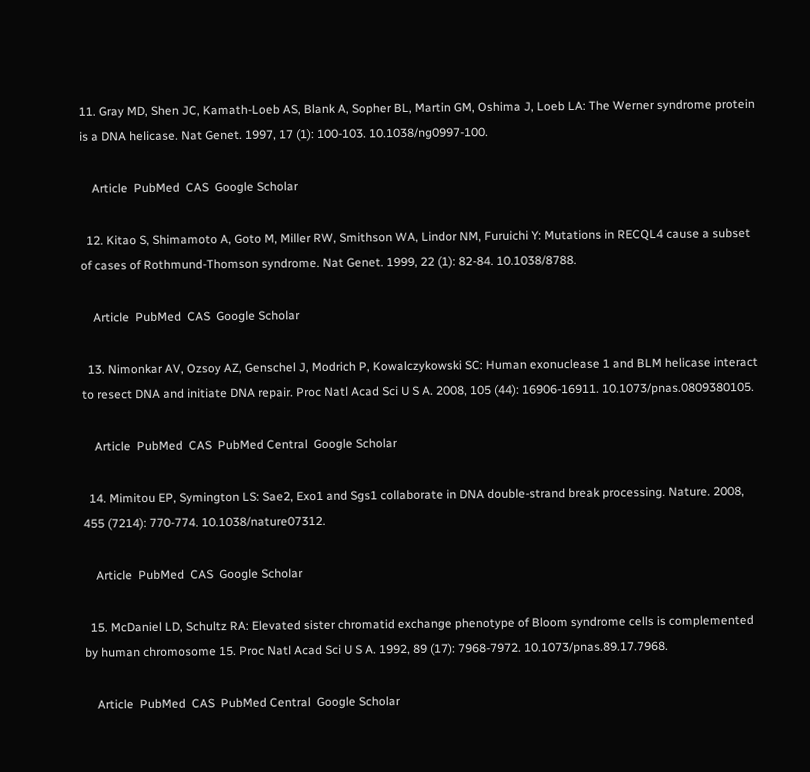11. Gray MD, Shen JC, Kamath-Loeb AS, Blank A, Sopher BL, Martin GM, Oshima J, Loeb LA: The Werner syndrome protein is a DNA helicase. Nat Genet. 1997, 17 (1): 100-103. 10.1038/ng0997-100.

    Article  PubMed  CAS  Google Scholar

  12. Kitao S, Shimamoto A, Goto M, Miller RW, Smithson WA, Lindor NM, Furuichi Y: Mutations in RECQL4 cause a subset of cases of Rothmund-Thomson syndrome. Nat Genet. 1999, 22 (1): 82-84. 10.1038/8788.

    Article  PubMed  CAS  Google Scholar

  13. Nimonkar AV, Ozsoy AZ, Genschel J, Modrich P, Kowalczykowski SC: Human exonuclease 1 and BLM helicase interact to resect DNA and initiate DNA repair. Proc Natl Acad Sci U S A. 2008, 105 (44): 16906-16911. 10.1073/pnas.0809380105.

    Article  PubMed  CAS  PubMed Central  Google Scholar

  14. Mimitou EP, Symington LS: Sae2, Exo1 and Sgs1 collaborate in DNA double-strand break processing. Nature. 2008, 455 (7214): 770-774. 10.1038/nature07312.

    Article  PubMed  CAS  Google Scholar

  15. McDaniel LD, Schultz RA: Elevated sister chromatid exchange phenotype of Bloom syndrome cells is complemented by human chromosome 15. Proc Natl Acad Sci U S A. 1992, 89 (17): 7968-7972. 10.1073/pnas.89.17.7968.

    Article  PubMed  CAS  PubMed Central  Google Scholar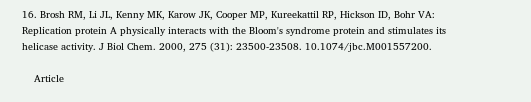16. Brosh RM, Li JL, Kenny MK, Karow JK, Cooper MP, Kureekattil RP, Hickson ID, Bohr VA: Replication protein A physically interacts with the Bloom's syndrome protein and stimulates its helicase activity. J Biol Chem. 2000, 275 (31): 23500-23508. 10.1074/jbc.M001557200.

    Article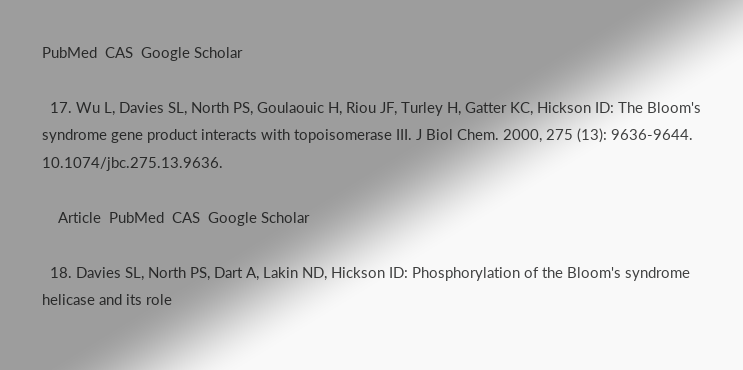PubMed  CAS  Google Scholar

  17. Wu L, Davies SL, North PS, Goulaouic H, Riou JF, Turley H, Gatter KC, Hickson ID: The Bloom's syndrome gene product interacts with topoisomerase III. J Biol Chem. 2000, 275 (13): 9636-9644. 10.1074/jbc.275.13.9636.

    Article  PubMed  CAS  Google Scholar

  18. Davies SL, North PS, Dart A, Lakin ND, Hickson ID: Phosphorylation of the Bloom's syndrome helicase and its role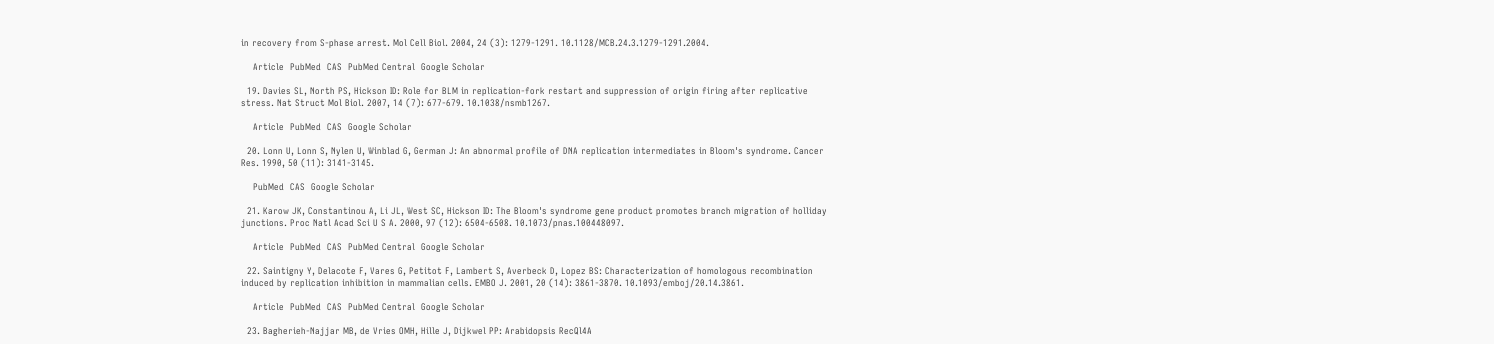in recovery from S-phase arrest. Mol Cell Biol. 2004, 24 (3): 1279-1291. 10.1128/MCB.24.3.1279-1291.2004.

    Article  PubMed  CAS  PubMed Central  Google Scholar

  19. Davies SL, North PS, Hickson ID: Role for BLM in replication-fork restart and suppression of origin firing after replicative stress. Nat Struct Mol Biol. 2007, 14 (7): 677-679. 10.1038/nsmb1267.

    Article  PubMed  CAS  Google Scholar

  20. Lonn U, Lonn S, Nylen U, Winblad G, German J: An abnormal profile of DNA replication intermediates in Bloom's syndrome. Cancer Res. 1990, 50 (11): 3141-3145.

    PubMed  CAS  Google Scholar

  21. Karow JK, Constantinou A, Li JL, West SC, Hickson ID: The Bloom's syndrome gene product promotes branch migration of holliday junctions. Proc Natl Acad Sci U S A. 2000, 97 (12): 6504-6508. 10.1073/pnas.100448097.

    Article  PubMed  CAS  PubMed Central  Google Scholar

  22. Saintigny Y, Delacote F, Vares G, Petitot F, Lambert S, Averbeck D, Lopez BS: Characterization of homologous recombination induced by replication inhibition in mammalian cells. EMBO J. 2001, 20 (14): 3861-3870. 10.1093/emboj/20.14.3861.

    Article  PubMed  CAS  PubMed Central  Google Scholar

  23. Bagherieh-Najjar MB, de Vries OMH, Hille J, Dijkwel PP: Arabidopsis RecQl4A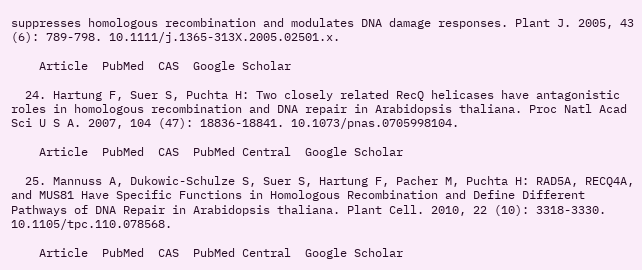suppresses homologous recombination and modulates DNA damage responses. Plant J. 2005, 43 (6): 789-798. 10.1111/j.1365-313X.2005.02501.x.

    Article  PubMed  CAS  Google Scholar

  24. Hartung F, Suer S, Puchta H: Two closely related RecQ helicases have antagonistic roles in homologous recombination and DNA repair in Arabidopsis thaliana. Proc Natl Acad Sci U S A. 2007, 104 (47): 18836-18841. 10.1073/pnas.0705998104.

    Article  PubMed  CAS  PubMed Central  Google Scholar

  25. Mannuss A, Dukowic-Schulze S, Suer S, Hartung F, Pacher M, Puchta H: RAD5A, RECQ4A, and MUS81 Have Specific Functions in Homologous Recombination and Define Different Pathways of DNA Repair in Arabidopsis thaliana. Plant Cell. 2010, 22 (10): 3318-3330. 10.1105/tpc.110.078568.

    Article  PubMed  CAS  PubMed Central  Google Scholar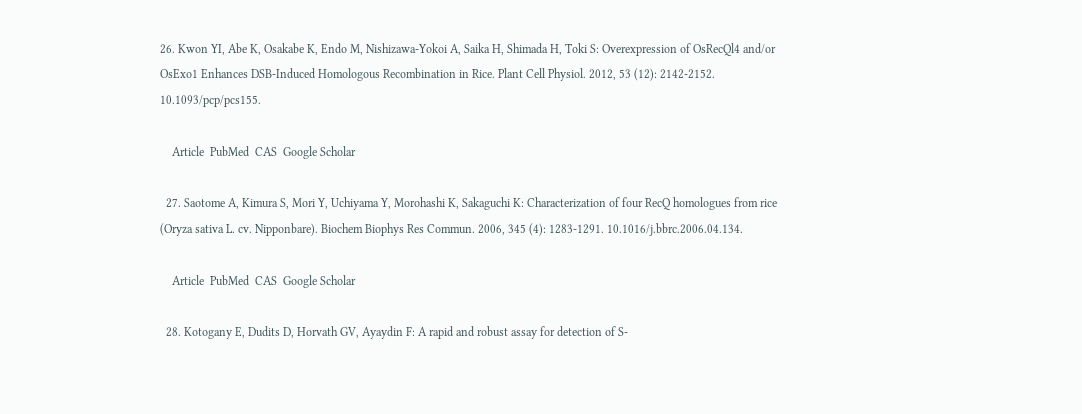26. Kwon YI, Abe K, Osakabe K, Endo M, Nishizawa-Yokoi A, Saika H, Shimada H, Toki S: Overexpression of OsRecQl4 and/or OsExo1 Enhances DSB-Induced Homologous Recombination in Rice. Plant Cell Physiol. 2012, 53 (12): 2142-2152. 10.1093/pcp/pcs155.

    Article  PubMed  CAS  Google Scholar

  27. Saotome A, Kimura S, Mori Y, Uchiyama Y, Morohashi K, Sakaguchi K: Characterization of four RecQ homologues from rice (Oryza sativa L. cv. Nipponbare). Biochem Biophys Res Commun. 2006, 345 (4): 1283-1291. 10.1016/j.bbrc.2006.04.134.

    Article  PubMed  CAS  Google Scholar

  28. Kotogany E, Dudits D, Horvath GV, Ayaydin F: A rapid and robust assay for detection of S-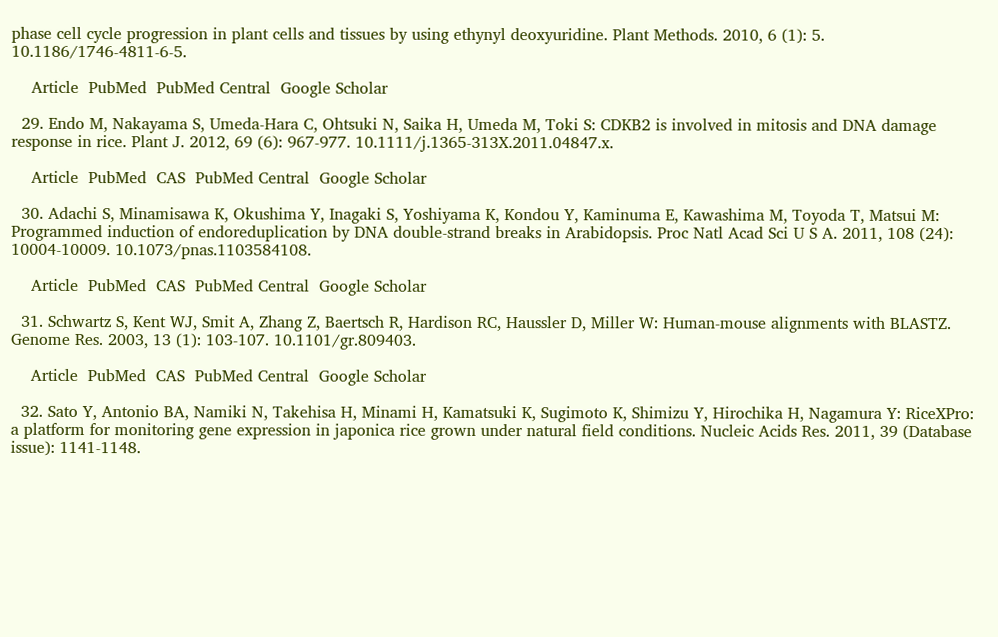phase cell cycle progression in plant cells and tissues by using ethynyl deoxyuridine. Plant Methods. 2010, 6 (1): 5. 10.1186/1746-4811-6-5.

    Article  PubMed  PubMed Central  Google Scholar

  29. Endo M, Nakayama S, Umeda-Hara C, Ohtsuki N, Saika H, Umeda M, Toki S: CDKB2 is involved in mitosis and DNA damage response in rice. Plant J. 2012, 69 (6): 967-977. 10.1111/j.1365-313X.2011.04847.x.

    Article  PubMed  CAS  PubMed Central  Google Scholar

  30. Adachi S, Minamisawa K, Okushima Y, Inagaki S, Yoshiyama K, Kondou Y, Kaminuma E, Kawashima M, Toyoda T, Matsui M: Programmed induction of endoreduplication by DNA double-strand breaks in Arabidopsis. Proc Natl Acad Sci U S A. 2011, 108 (24): 10004-10009. 10.1073/pnas.1103584108.

    Article  PubMed  CAS  PubMed Central  Google Scholar

  31. Schwartz S, Kent WJ, Smit A, Zhang Z, Baertsch R, Hardison RC, Haussler D, Miller W: Human-mouse alignments with BLASTZ. Genome Res. 2003, 13 (1): 103-107. 10.1101/gr.809403.

    Article  PubMed  CAS  PubMed Central  Google Scholar

  32. Sato Y, Antonio BA, Namiki N, Takehisa H, Minami H, Kamatsuki K, Sugimoto K, Shimizu Y, Hirochika H, Nagamura Y: RiceXPro: a platform for monitoring gene expression in japonica rice grown under natural field conditions. Nucleic Acids Res. 2011, 39 (Database issue): 1141-1148.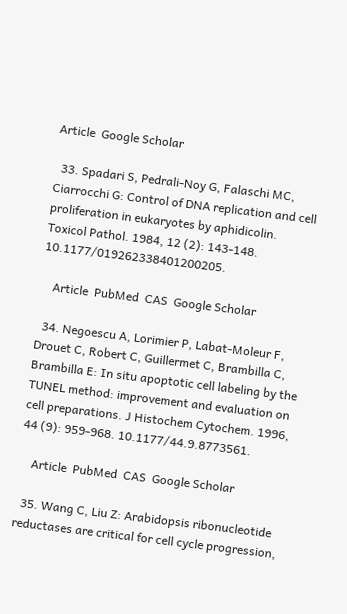Article  Google Scholar

  33. Spadari S, Pedrali-Noy G, Falaschi MC, Ciarrocchi G: Control of DNA replication and cell proliferation in eukaryotes by aphidicolin. Toxicol Pathol. 1984, 12 (2): 143-148. 10.1177/019262338401200205.

    Article  PubMed  CAS  Google Scholar

  34. Negoescu A, Lorimier P, Labat-Moleur F, Drouet C, Robert C, Guillermet C, Brambilla C, Brambilla E: In situ apoptotic cell labeling by the TUNEL method: improvement and evaluation on cell preparations. J Histochem Cytochem. 1996, 44 (9): 959-968. 10.1177/44.9.8773561.

    Article  PubMed  CAS  Google Scholar

  35. Wang C, Liu Z: Arabidopsis ribonucleotide reductases are critical for cell cycle progression,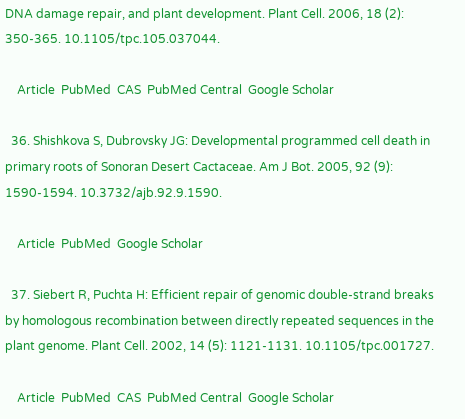DNA damage repair, and plant development. Plant Cell. 2006, 18 (2): 350-365. 10.1105/tpc.105.037044.

    Article  PubMed  CAS  PubMed Central  Google Scholar

  36. Shishkova S, Dubrovsky JG: Developmental programmed cell death in primary roots of Sonoran Desert Cactaceae. Am J Bot. 2005, 92 (9): 1590-1594. 10.3732/ajb.92.9.1590.

    Article  PubMed  Google Scholar

  37. Siebert R, Puchta H: Efficient repair of genomic double-strand breaks by homologous recombination between directly repeated sequences in the plant genome. Plant Cell. 2002, 14 (5): 1121-1131. 10.1105/tpc.001727.

    Article  PubMed  CAS  PubMed Central  Google Scholar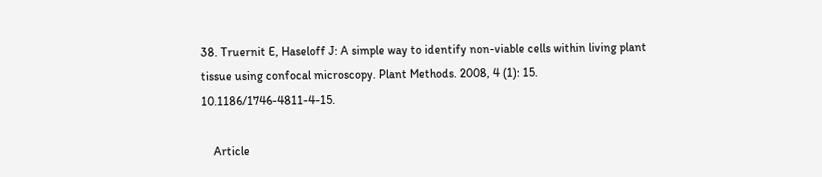38. Truernit E, Haseloff J: A simple way to identify non-viable cells within living plant tissue using confocal microscopy. Plant Methods. 2008, 4 (1): 15. 10.1186/1746-4811-4-15.

    Article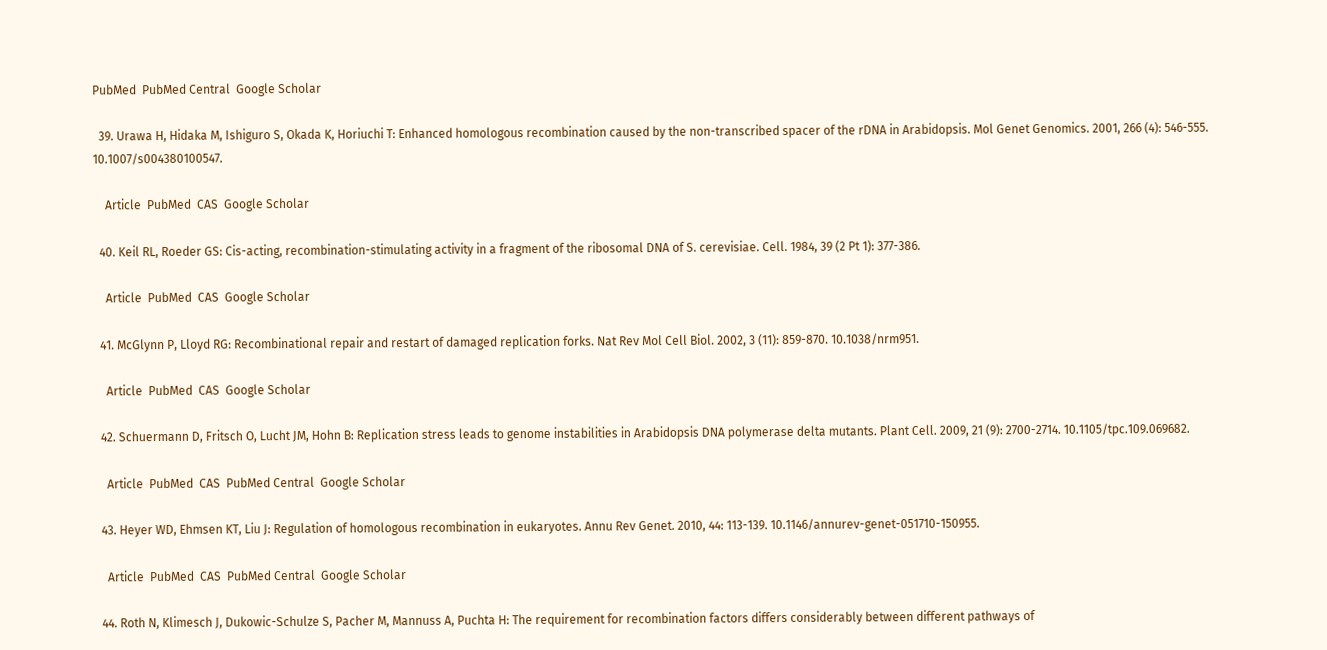PubMed  PubMed Central  Google Scholar

  39. Urawa H, Hidaka M, Ishiguro S, Okada K, Horiuchi T: Enhanced homologous recombination caused by the non-transcribed spacer of the rDNA in Arabidopsis. Mol Genet Genomics. 2001, 266 (4): 546-555. 10.1007/s004380100547.

    Article  PubMed  CAS  Google Scholar

  40. Keil RL, Roeder GS: Cis-acting, recombination-stimulating activity in a fragment of the ribosomal DNA of S. cerevisiae. Cell. 1984, 39 (2 Pt 1): 377-386.

    Article  PubMed  CAS  Google Scholar

  41. McGlynn P, Lloyd RG: Recombinational repair and restart of damaged replication forks. Nat Rev Mol Cell Biol. 2002, 3 (11): 859-870. 10.1038/nrm951.

    Article  PubMed  CAS  Google Scholar

  42. Schuermann D, Fritsch O, Lucht JM, Hohn B: Replication stress leads to genome instabilities in Arabidopsis DNA polymerase delta mutants. Plant Cell. 2009, 21 (9): 2700-2714. 10.1105/tpc.109.069682.

    Article  PubMed  CAS  PubMed Central  Google Scholar

  43. Heyer WD, Ehmsen KT, Liu J: Regulation of homologous recombination in eukaryotes. Annu Rev Genet. 2010, 44: 113-139. 10.1146/annurev-genet-051710-150955.

    Article  PubMed  CAS  PubMed Central  Google Scholar

  44. Roth N, Klimesch J, Dukowic-Schulze S, Pacher M, Mannuss A, Puchta H: The requirement for recombination factors differs considerably between different pathways of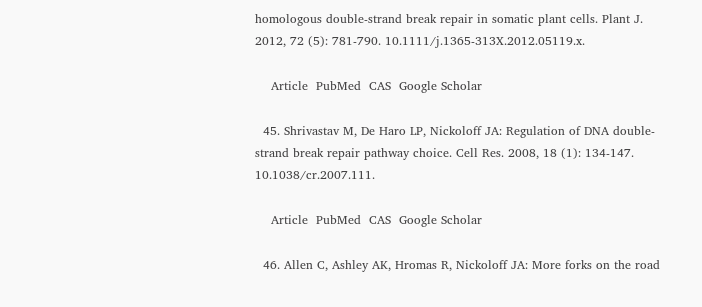homologous double-strand break repair in somatic plant cells. Plant J. 2012, 72 (5): 781-790. 10.1111/j.1365-313X.2012.05119.x.

    Article  PubMed  CAS  Google Scholar

  45. Shrivastav M, De Haro LP, Nickoloff JA: Regulation of DNA double-strand break repair pathway choice. Cell Res. 2008, 18 (1): 134-147. 10.1038/cr.2007.111.

    Article  PubMed  CAS  Google Scholar

  46. Allen C, Ashley AK, Hromas R, Nickoloff JA: More forks on the road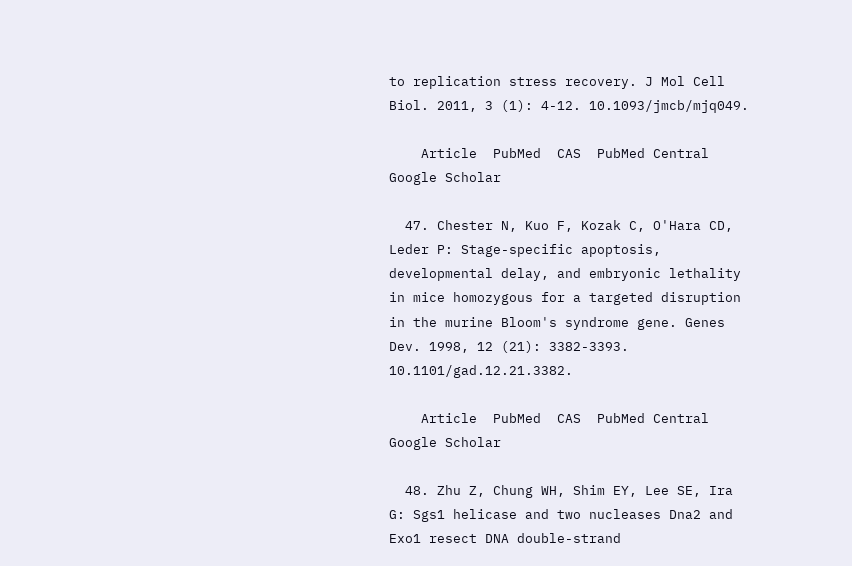to replication stress recovery. J Mol Cell Biol. 2011, 3 (1): 4-12. 10.1093/jmcb/mjq049.

    Article  PubMed  CAS  PubMed Central  Google Scholar

  47. Chester N, Kuo F, Kozak C, O'Hara CD, Leder P: Stage-specific apoptosis, developmental delay, and embryonic lethality in mice homozygous for a targeted disruption in the murine Bloom's syndrome gene. Genes Dev. 1998, 12 (21): 3382-3393. 10.1101/gad.12.21.3382.

    Article  PubMed  CAS  PubMed Central  Google Scholar

  48. Zhu Z, Chung WH, Shim EY, Lee SE, Ira G: Sgs1 helicase and two nucleases Dna2 and Exo1 resect DNA double-strand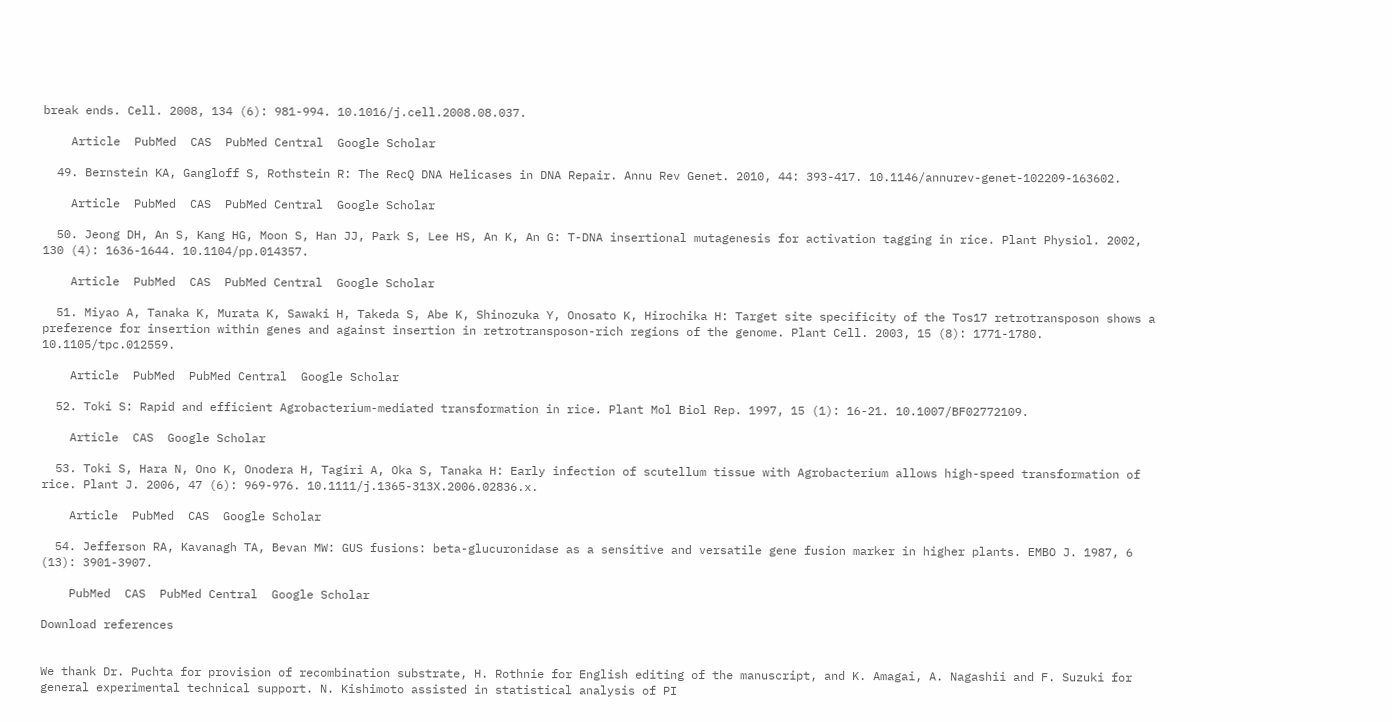break ends. Cell. 2008, 134 (6): 981-994. 10.1016/j.cell.2008.08.037.

    Article  PubMed  CAS  PubMed Central  Google Scholar

  49. Bernstein KA, Gangloff S, Rothstein R: The RecQ DNA Helicases in DNA Repair. Annu Rev Genet. 2010, 44: 393-417. 10.1146/annurev-genet-102209-163602.

    Article  PubMed  CAS  PubMed Central  Google Scholar

  50. Jeong DH, An S, Kang HG, Moon S, Han JJ, Park S, Lee HS, An K, An G: T-DNA insertional mutagenesis for activation tagging in rice. Plant Physiol. 2002, 130 (4): 1636-1644. 10.1104/pp.014357.

    Article  PubMed  CAS  PubMed Central  Google Scholar

  51. Miyao A, Tanaka K, Murata K, Sawaki H, Takeda S, Abe K, Shinozuka Y, Onosato K, Hirochika H: Target site specificity of the Tos17 retrotransposon shows a preference for insertion within genes and against insertion in retrotransposon-rich regions of the genome. Plant Cell. 2003, 15 (8): 1771-1780. 10.1105/tpc.012559.

    Article  PubMed  PubMed Central  Google Scholar

  52. Toki S: Rapid and efficient Agrobacterium-mediated transformation in rice. Plant Mol Biol Rep. 1997, 15 (1): 16-21. 10.1007/BF02772109.

    Article  CAS  Google Scholar

  53. Toki S, Hara N, Ono K, Onodera H, Tagiri A, Oka S, Tanaka H: Early infection of scutellum tissue with Agrobacterium allows high-speed transformation of rice. Plant J. 2006, 47 (6): 969-976. 10.1111/j.1365-313X.2006.02836.x.

    Article  PubMed  CAS  Google Scholar

  54. Jefferson RA, Kavanagh TA, Bevan MW: GUS fusions: beta-glucuronidase as a sensitive and versatile gene fusion marker in higher plants. EMBO J. 1987, 6 (13): 3901-3907.

    PubMed  CAS  PubMed Central  Google Scholar

Download references


We thank Dr. Puchta for provision of recombination substrate, H. Rothnie for English editing of the manuscript, and K. Amagai, A. Nagashii and F. Suzuki for general experimental technical support. N. Kishimoto assisted in statistical analysis of PI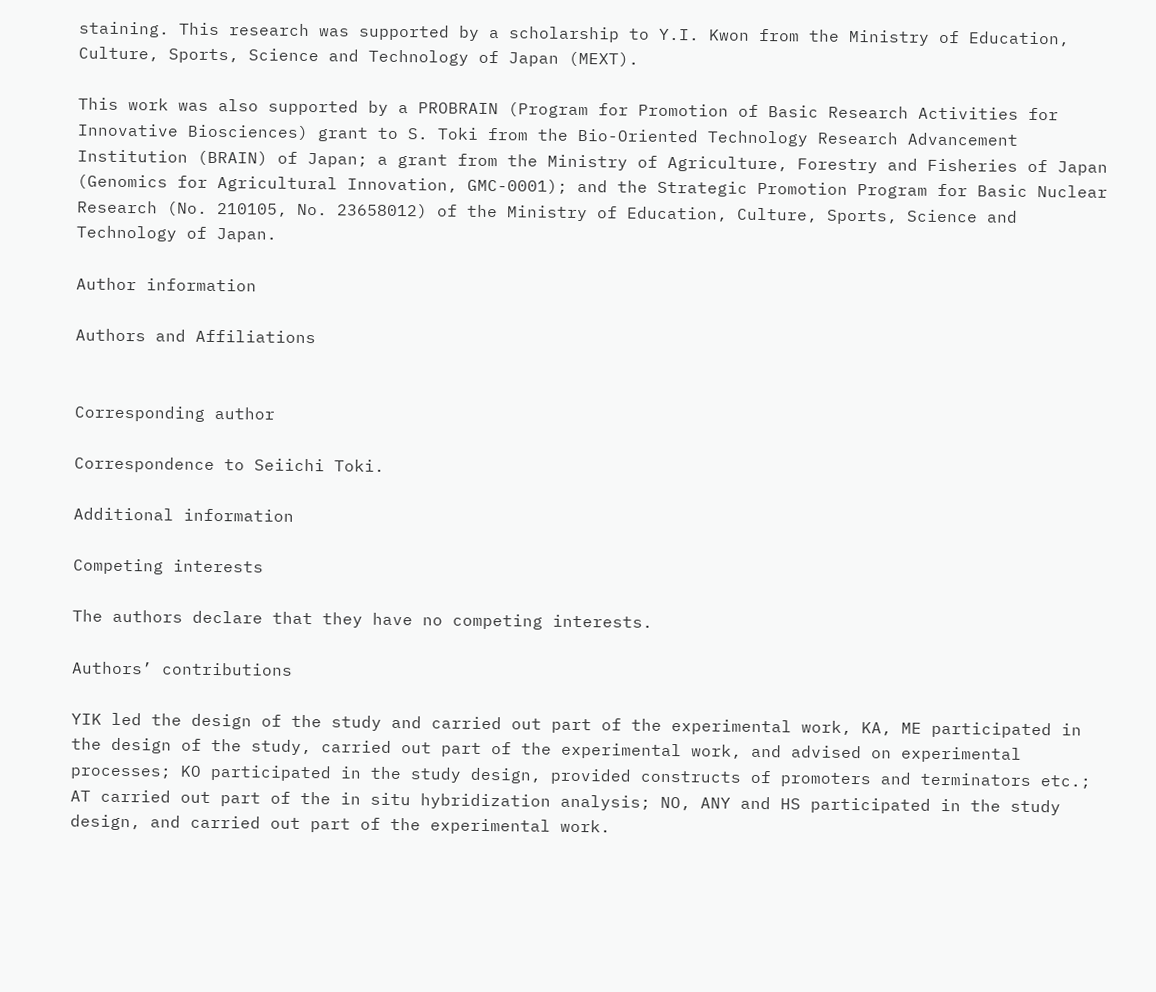staining. This research was supported by a scholarship to Y.I. Kwon from the Ministry of Education, Culture, Sports, Science and Technology of Japan (MEXT).

This work was also supported by a PROBRAIN (Program for Promotion of Basic Research Activities for Innovative Biosciences) grant to S. Toki from the Bio-Oriented Technology Research Advancement Institution (BRAIN) of Japan; a grant from the Ministry of Agriculture, Forestry and Fisheries of Japan (Genomics for Agricultural Innovation, GMC-0001); and the Strategic Promotion Program for Basic Nuclear Research (No. 210105, No. 23658012) of the Ministry of Education, Culture, Sports, Science and Technology of Japan.

Author information

Authors and Affiliations


Corresponding author

Correspondence to Seiichi Toki.

Additional information

Competing interests

The authors declare that they have no competing interests.

Authors’ contributions

YIK led the design of the study and carried out part of the experimental work, KA, ME participated in the design of the study, carried out part of the experimental work, and advised on experimental processes; KO participated in the study design, provided constructs of promoters and terminators etc.; AT carried out part of the in situ hybridization analysis; NO, ANY and HS participated in the study design, and carried out part of the experimental work.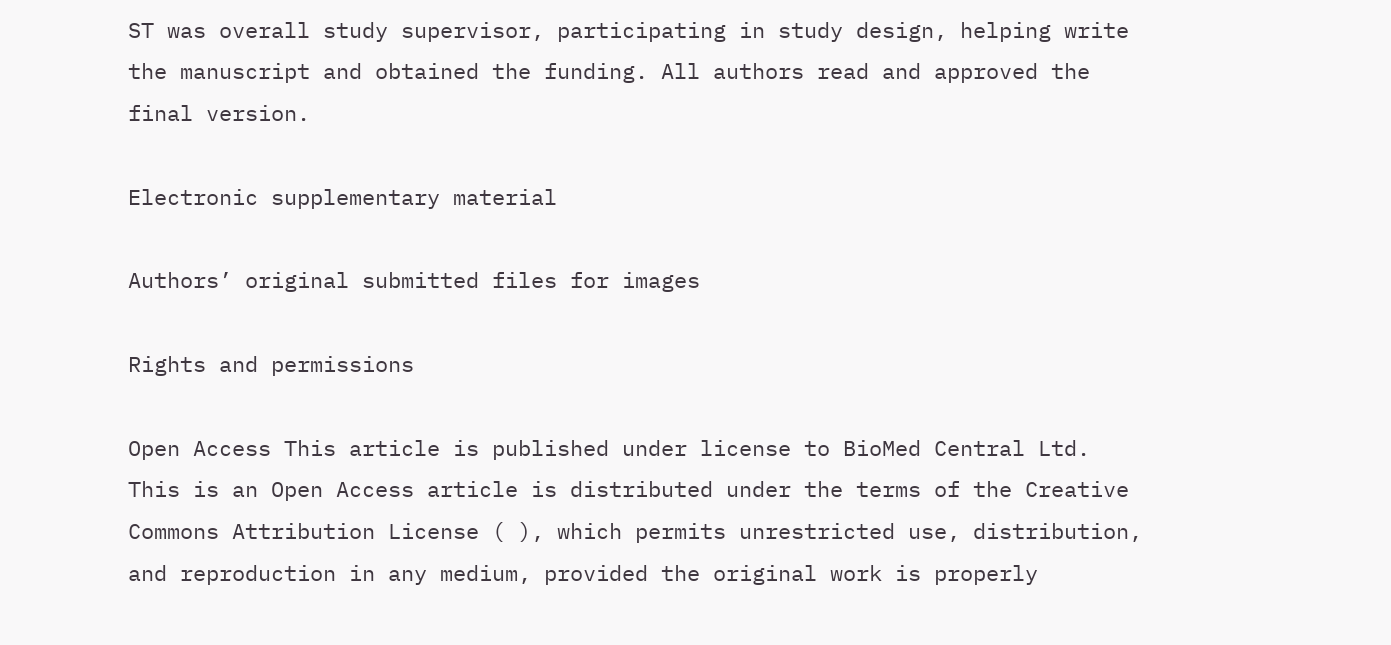ST was overall study supervisor, participating in study design, helping write the manuscript and obtained the funding. All authors read and approved the final version.

Electronic supplementary material

Authors’ original submitted files for images

Rights and permissions

Open Access This article is published under license to BioMed Central Ltd. This is an Open Access article is distributed under the terms of the Creative Commons Attribution License ( ), which permits unrestricted use, distribution, and reproduction in any medium, provided the original work is properly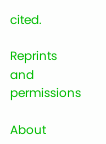cited.

Reprints and permissions

About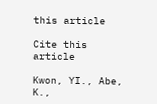this article

Cite this article

Kwon, YI., Abe, K.,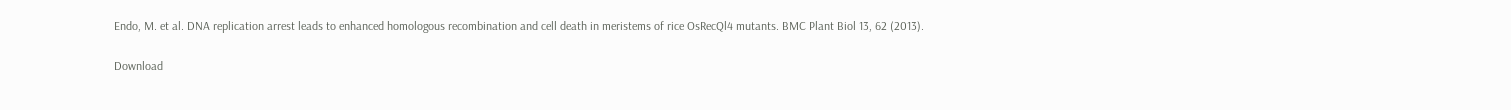Endo, M. et al. DNA replication arrest leads to enhanced homologous recombination and cell death in meristems of rice OsRecQl4 mutants. BMC Plant Biol 13, 62 (2013).

Download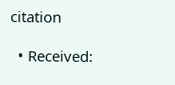citation

  • Received: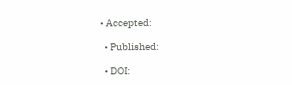• Accepted:

  • Published:

  • DOI: